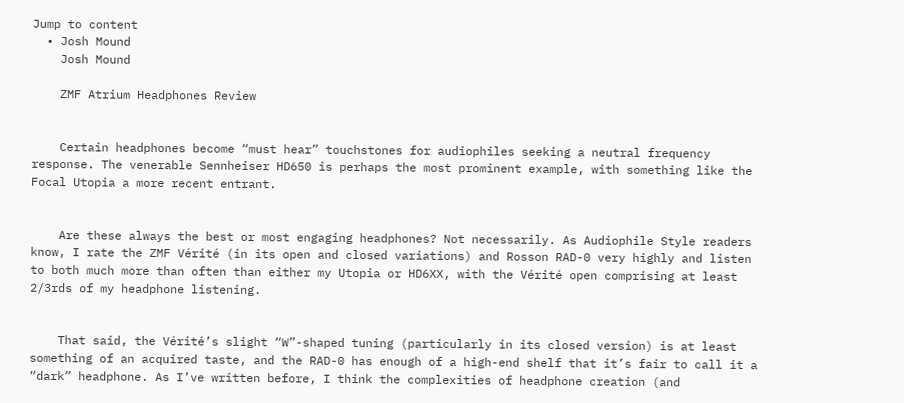Jump to content
  • Josh Mound
    Josh Mound

    ZMF Atrium Headphones Review


    Certain headphones become “must hear” touchstones for audiophiles seeking a neutral frequency response. The venerable Sennheiser HD650 is perhaps the most prominent example, with something like the Focal Utopia a more recent entrant.


    Are these always the best or most engaging headphones? Not necessarily. As Audiophile Style readers know, I rate the ZMF Vérité (in its open and closed variations) and Rosson RAD-0 very highly and listen to both much more than often than either my Utopia or HD6XX, with the Vérité open comprising at least 2/3rds of my headphone listening.


    That said, the Vérité’s slight “W”-shaped tuning (particularly in its closed version) is at least something of an acquired taste, and the RAD-0 has enough of a high-end shelf that it’s fair to call it a “dark” headphone. As I’ve written before, I think the complexities of headphone creation (and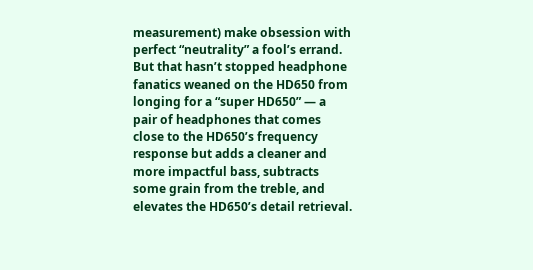measurement) make obsession with perfect “neutrality” a fool’s errand. But that hasn’t stopped headphone fanatics weaned on the HD650 from longing for a “super HD650” — a pair of headphones that comes close to the HD650’s frequency response but adds a cleaner and more impactful bass, subtracts some grain from the treble, and elevates the HD650’s detail retrieval.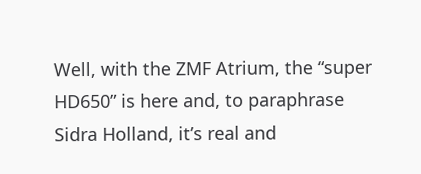Well, with the ZMF Atrium, the “super HD650” is here and, to paraphrase Sidra Holland, it’s real and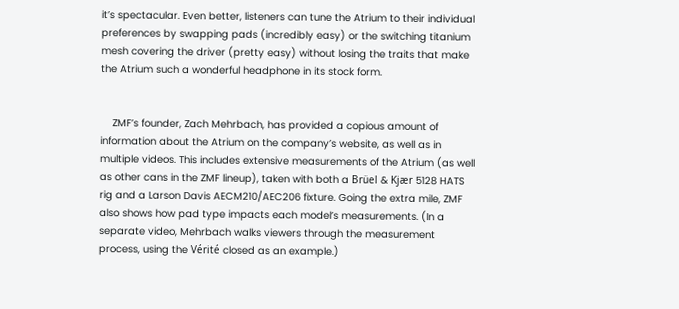it’s spectacular. Even better, listeners can tune the Atrium to their individual preferences by swapping pads (incredibly easy) or the switching titanium mesh covering the driver (pretty easy) without losing the traits that make the Atrium such a wonderful headphone in its stock form.


    ZMF’s founder, Zach Mehrbach, has provided a copious amount of information about the Atrium on the company’s website, as well as in multiple videos. This includes extensive measurements of the Atrium (as well as other cans in the ZMF lineup), taken with both a Brüel & Kjær 5128 HATS rig and a Larson Davis AECM210/AEC206 fixture. Going the extra mile, ZMF also shows how pad type impacts each model’s measurements. (In a separate video, Mehrbach walks viewers through the measurement process, using the Vérité closed as an example.)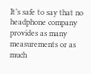It’s safe to say that no headphone company provides as many measurements or as much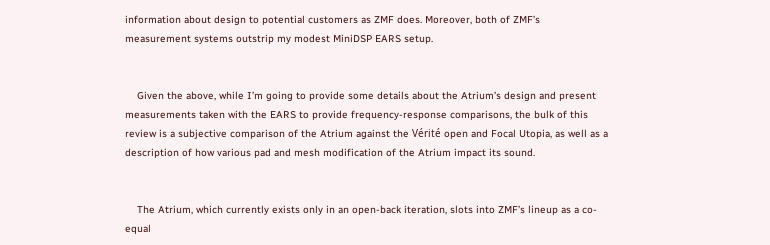information about design to potential customers as ZMF does. Moreover, both of ZMF’s measurement systems outstrip my modest MiniDSP EARS setup.


    Given the above, while I’m going to provide some details about the Atrium’s design and present measurements taken with the EARS to provide frequency-response comparisons, the bulk of this review is a subjective comparison of the Atrium against the Vérité open and Focal Utopia, as well as a description of how various pad and mesh modification of the Atrium impact its sound.


    The Atrium, which currently exists only in an open-back iteration, slots into ZMF’s lineup as a co-equal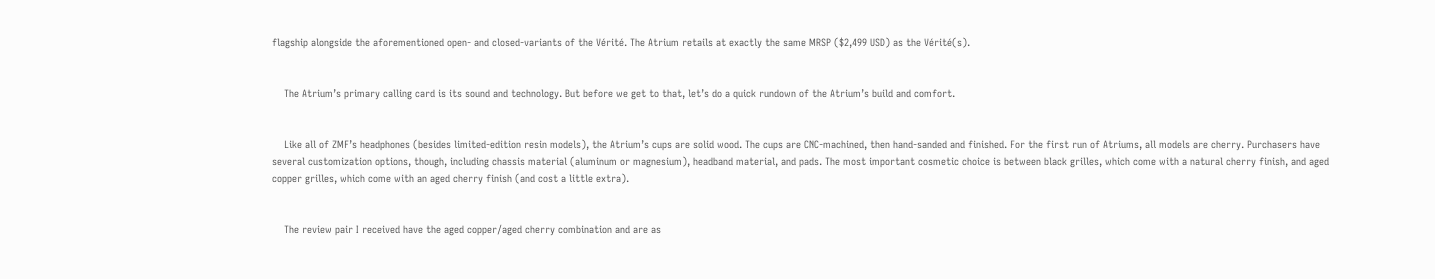flagship alongside the aforementioned open- and closed-variants of the Vérité. The Atrium retails at exactly the same MRSP ($2,499 USD) as the Vérité(s).


    The Atrium’s primary calling card is its sound and technology. But before we get to that, let’s do a quick rundown of the Atrium’s build and comfort.


    Like all of ZMF’s headphones (besides limited-edition resin models), the Atrium’s cups are solid wood. The cups are CNC-machined, then hand-sanded and finished. For the first run of Atriums, all models are cherry. Purchasers have several customization options, though, including chassis material (aluminum or magnesium), headband material, and pads. The most important cosmetic choice is between black grilles, which come with a natural cherry finish, and aged copper grilles, which come with an aged cherry finish (and cost a little extra).


    The review pair I received have the aged copper/aged cherry combination and are as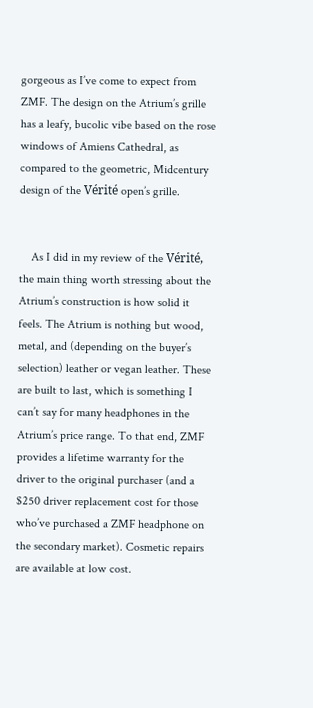gorgeous as I’ve come to expect from ZMF. The design on the Atrium’s grille has a leafy, bucolic vibe based on the rose windows of Amiens Cathedral, as compared to the geometric, Midcentury design of the Vérité open’s grille.


    As I did in my review of the Vérité, the main thing worth stressing about the Atrium’s construction is how solid it feels. The Atrium is nothing but wood, metal, and (depending on the buyer’s selection) leather or vegan leather. These are built to last, which is something I can’t say for many headphones in the Atrium’s price range. To that end, ZMF provides a lifetime warranty for the driver to the original purchaser (and a $250 driver replacement cost for those who’ve purchased a ZMF headphone on the secondary market). Cosmetic repairs are available at low cost.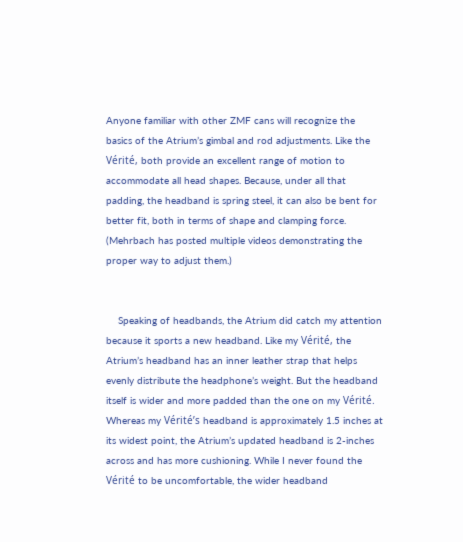Anyone familiar with other ZMF cans will recognize the basics of the Atrium’s gimbal and rod adjustments. Like the Vérité, both provide an excellent range of motion to accommodate all head shapes. Because, under all that padding, the headband is spring steel, it can also be bent for better fit, both in terms of shape and clamping force. (Mehrbach has posted multiple videos demonstrating the proper way to adjust them.)


    Speaking of headbands, the Atrium did catch my attention because it sports a new headband. Like my Vérité, the Atrium’s headband has an inner leather strap that helps evenly distribute the headphone’s weight. But the headband itself is wider and more padded than the one on my Vérité. Whereas my Vérité’s headband is approximately 1.5 inches at its widest point, the Atrium’s updated headband is 2-inches across and has more cushioning. While I never found the Vérité to be uncomfortable, the wider headband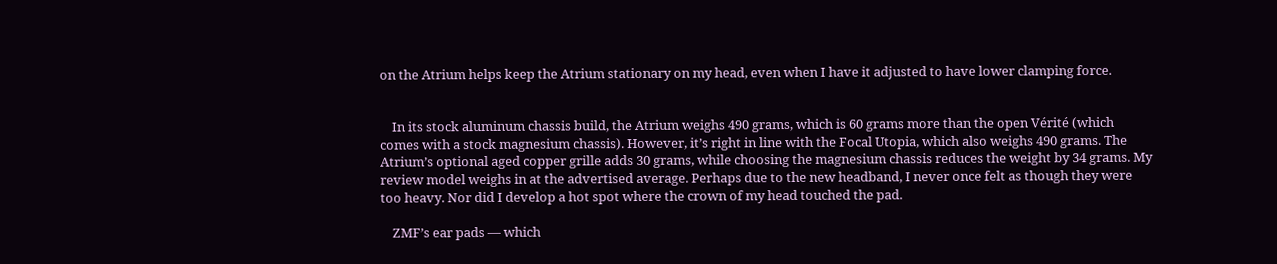on the Atrium helps keep the Atrium stationary on my head, even when I have it adjusted to have lower clamping force.


    In its stock aluminum chassis build, the Atrium weighs 490 grams, which is 60 grams more than the open Vérité (which comes with a stock magnesium chassis). However, it’s right in line with the Focal Utopia, which also weighs 490 grams. The Atrium’s optional aged copper grille adds 30 grams, while choosing the magnesium chassis reduces the weight by 34 grams. My review model weighs in at the advertised average. Perhaps due to the new headband, I never once felt as though they were too heavy. Nor did I develop a hot spot where the crown of my head touched the pad.

    ZMF’s ear pads — which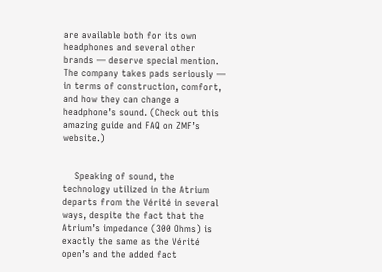are available both for its own headphones and several other brands — deserve special mention. The company takes pads seriously — in terms of construction, comfort, and how they can change a headphone’s sound. (Check out this amazing guide and FAQ on ZMF’s website.)


    Speaking of sound, the technology utilized in the Atrium departs from the Vérité in several ways, despite the fact that the Atrium’s impedance (300 Ohms) is exactly the same as the Vérité open’s and the added fact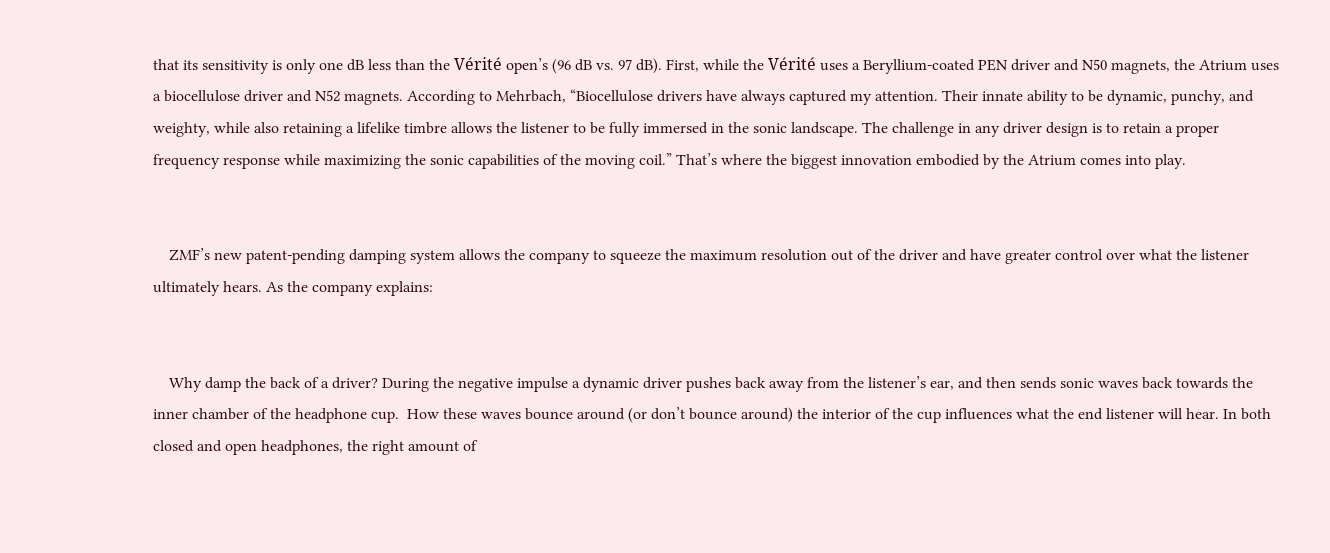that its sensitivity is only one dB less than the Vérité open’s (96 dB vs. 97 dB). First, while the Vérité uses a Beryllium-coated PEN driver and N50 magnets, the Atrium uses a biocellulose driver and N52 magnets. According to Mehrbach, “Biocellulose drivers have always captured my attention. Their innate ability to be dynamic, punchy, and weighty, while also retaining a lifelike timbre allows the listener to be fully immersed in the sonic landscape. The challenge in any driver design is to retain a proper frequency response while maximizing the sonic capabilities of the moving coil.” That’s where the biggest innovation embodied by the Atrium comes into play.


    ZMF’s new patent-pending damping system allows the company to squeeze the maximum resolution out of the driver and have greater control over what the listener ultimately hears. As the company explains:


    Why damp the back of a driver? During the negative impulse a dynamic driver pushes back away from the listener’s ear, and then sends sonic waves back towards the inner chamber of the headphone cup.  How these waves bounce around (or don’t bounce around) the interior of the cup influences what the end listener will hear. In both closed and open headphones, the right amount of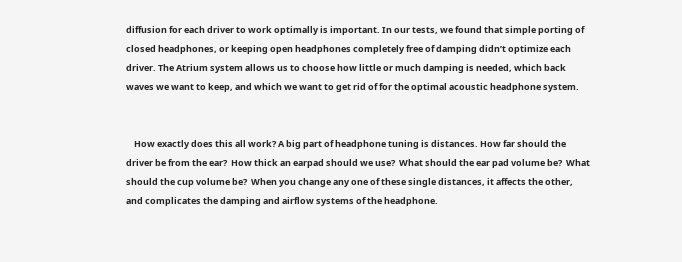diffusion for each driver to work optimally is important. In our tests, we found that simple porting of closed headphones, or keeping open headphones completely free of damping didn’t optimize each driver. The Atrium system allows us to choose how little or much damping is needed, which back waves we want to keep, and which we want to get rid of for the optimal acoustic headphone system.


    How exactly does this all work? A big part of headphone tuning is distances. How far should the driver be from the ear?  How thick an earpad should we use?  What should the ear pad volume be?  What should the cup volume be?  When you change any one of these single distances, it affects the other, and complicates the damping and airflow systems of the headphone.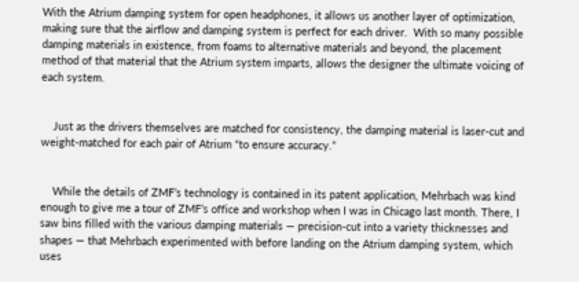With the Atrium damping system for open headphones, it allows us another layer of optimization, making sure that the airflow and damping system is perfect for each driver.  With so many possible damping materials in existence, from foams to alternative materials and beyond, the placement method of that material that the Atrium system imparts, allows the designer the ultimate voicing of each system.


    Just as the drivers themselves are matched for consistency, the damping material is laser-cut and weight-matched for each pair of Atrium “to ensure accuracy.”


    While the details of ZMF’s technology is contained in its patent application, Mehrbach was kind enough to give me a tour of ZMF’s office and workshop when I was in Chicago last month. There, I saw bins filled with the various damping materials — precision-cut into a variety thicknesses and shapes — that Mehrbach experimented with before landing on the Atrium damping system, which uses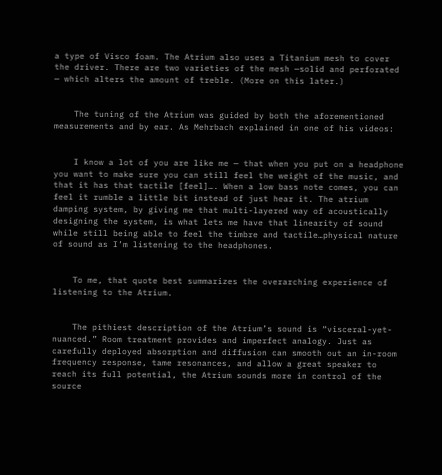a type of Visco foam. The Atrium also uses a Titanium mesh to cover the driver. There are two varieties of the mesh —solid and perforated — which alters the amount of treble. (More on this later.)


    The tuning of the Atrium was guided by both the aforementioned measurements and by ear. As Mehrbach explained in one of his videos:


    I know a lot of you are like me — that when you put on a headphone you want to make sure you can still feel the weight of the music, and that it has that tactile [feel]…. When a low bass note comes, you can feel it rumble a little bit instead of just hear it. The atrium damping system, by giving me that multi-layered way of acoustically designing the system, is what lets me have that linearity of sound while still being able to feel the timbre and tactile…physical nature of sound as I’m listening to the headphones.


    To me, that quote best summarizes the overarching experience of listening to the Atrium.


    The pithiest description of the Atrium’s sound is “visceral-yet-nuanced.” Room treatment provides and imperfect analogy. Just as carefully deployed absorption and diffusion can smooth out an in-room frequency response, tame resonances, and allow a great speaker to reach its full potential, the Atrium sounds more in control of the source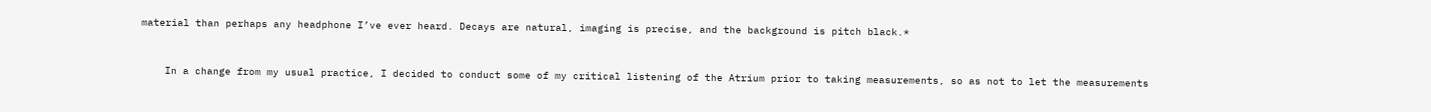material than perhaps any headphone I’ve ever heard. Decays are natural, imaging is precise, and the background is pitch black.*


    In a change from my usual practice, I decided to conduct some of my critical listening of the Atrium prior to taking measurements, so as not to let the measurements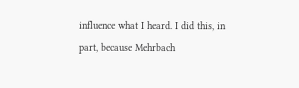influence what I heard. I did this, in part, because Mehrbach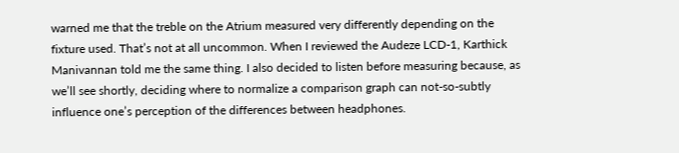warned me that the treble on the Atrium measured very differently depending on the fixture used. That’s not at all uncommon. When I reviewed the Audeze LCD-1, Karthick Manivannan told me the same thing. I also decided to listen before measuring because, as we’ll see shortly, deciding where to normalize a comparison graph can not-so-subtly influence one’s perception of the differences between headphones.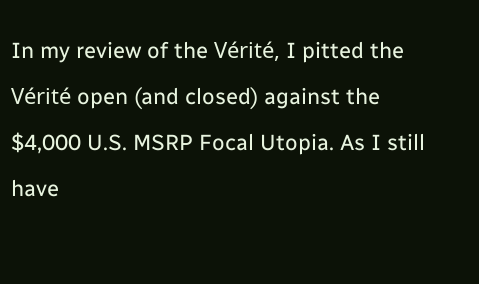In my review of the Vérité, I pitted the Vérité open (and closed) against the $4,000 U.S. MSRP Focal Utopia. As I still have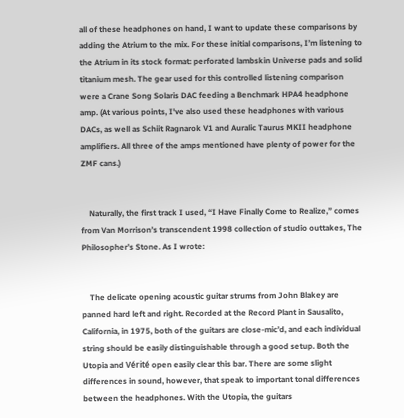all of these headphones on hand, I want to update these comparisons by adding the Atrium to the mix. For these initial comparisons, I’m listening to the Atrium in its stock format: perforated lambskin Universe pads and solid titanium mesh. The gear used for this controlled listening comparison were a Crane Song Solaris DAC feeding a Benchmark HPA4 headphone amp. (At various points, I've also used these headphones with various DACs, as well as Schiit Ragnarok V1 and Auralic Taurus MKII headphone amplifiers. All three of the amps mentioned have plenty of power for the ZMF cans.)


    Naturally, the first track I used, “I Have Finally Come to Realize,” comes from Van Morrison’s transcendent 1998 collection of studio outtakes, The Philosopher’s Stone. As I wrote:


    The delicate opening acoustic guitar strums from John Blakey are panned hard left and right. Recorded at the Record Plant in Sausalito, California, in 1975, both of the guitars are close-mic’d, and each individual string should be easily distinguishable through a good setup. Both the Utopia and Vérité open easily clear this bar. There are some slight differences in sound, however, that speak to important tonal differences between the headphones. With the Utopia, the guitars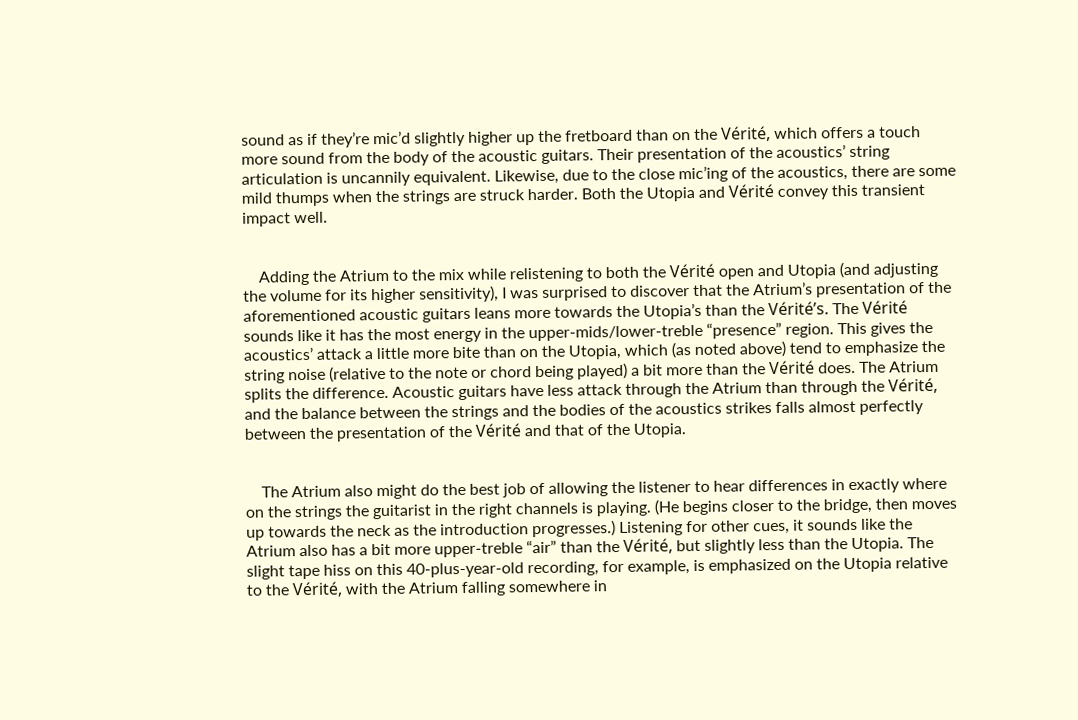sound as if they’re mic’d slightly higher up the fretboard than on the Vérité, which offers a touch more sound from the body of the acoustic guitars. Their presentation of the acoustics’ string articulation is uncannily equivalent. Likewise, due to the close mic’ing of the acoustics, there are some mild thumps when the strings are struck harder. Both the Utopia and Vérité convey this transient impact well.


    Adding the Atrium to the mix while relistening to both the Vérité open and Utopia (and adjusting the volume for its higher sensitivity), I was surprised to discover that the Atrium’s presentation of the aforementioned acoustic guitars leans more towards the Utopia’s than the Vérité’s. The Vérité sounds like it has the most energy in the upper-mids/lower-treble “presence” region. This gives the acoustics’ attack a little more bite than on the Utopia, which (as noted above) tend to emphasize the string noise (relative to the note or chord being played) a bit more than the Vérité does. The Atrium splits the difference. Acoustic guitars have less attack through the Atrium than through the Vérité, and the balance between the strings and the bodies of the acoustics strikes falls almost perfectly between the presentation of the Vérité and that of the Utopia.


    The Atrium also might do the best job of allowing the listener to hear differences in exactly where on the strings the guitarist in the right channels is playing. (He begins closer to the bridge, then moves up towards the neck as the introduction progresses.) Listening for other cues, it sounds like the Atrium also has a bit more upper-treble “air” than the Vérité, but slightly less than the Utopia. The slight tape hiss on this 40-plus-year-old recording, for example, is emphasized on the Utopia relative to the Vérité, with the Atrium falling somewhere in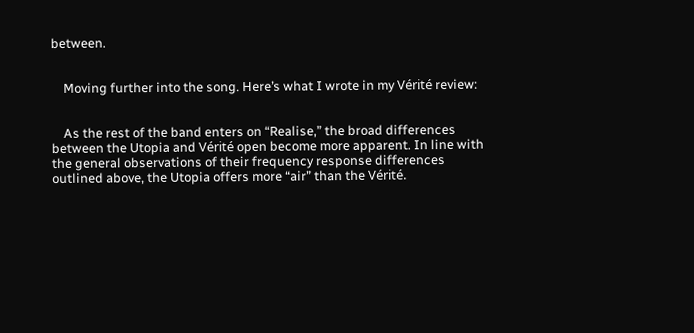between.


    Moving further into the song. Here’s what I wrote in my Vérité review:


    As the rest of the band enters on “Realise,” the broad differences between the Utopia and Vérité open become more apparent. In line with the general observations of their frequency response differences outlined above, the Utopia offers more “air” than the Vérité.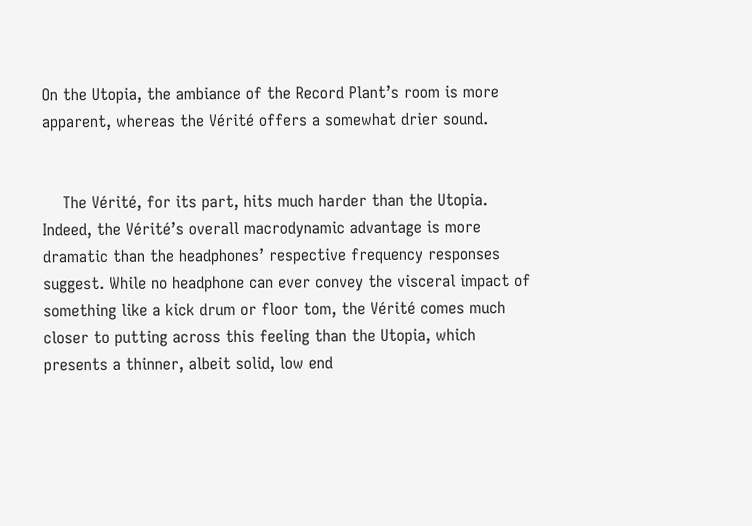On the Utopia, the ambiance of the Record Plant’s room is more apparent, whereas the Vérité offers a somewhat drier sound.


    The Vérité, for its part, hits much harder than the Utopia. Indeed, the Vérité’s overall macrodynamic advantage is more dramatic than the headphones’ respective frequency responses suggest. While no headphone can ever convey the visceral impact of something like a kick drum or floor tom, the Vérité comes much closer to putting across this feeling than the Utopia, which presents a thinner, albeit solid, low end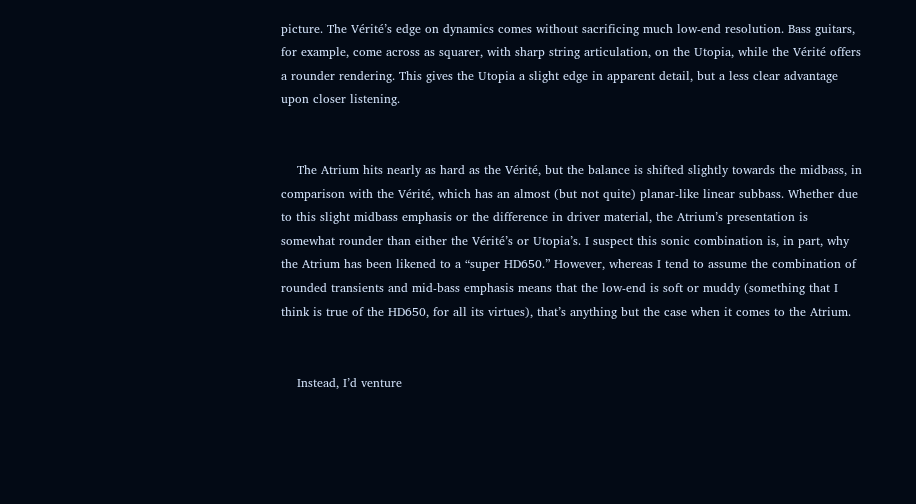picture. The Vérité’s edge on dynamics comes without sacrificing much low-end resolution. Bass guitars, for example, come across as squarer, with sharp string articulation, on the Utopia, while the Vérité offers a rounder rendering. This gives the Utopia a slight edge in apparent detail, but a less clear advantage upon closer listening.


    The Atrium hits nearly as hard as the Vérité, but the balance is shifted slightly towards the midbass, in comparison with the Vérité, which has an almost (but not quite) planar-like linear subbass. Whether due to this slight midbass emphasis or the difference in driver material, the Atrium’s presentation is somewhat rounder than either the Vérité’s or Utopia’s. I suspect this sonic combination is, in part, why the Atrium has been likened to a “super HD650.” However, whereas I tend to assume the combination of rounded transients and mid-bass emphasis means that the low-end is soft or muddy (something that I think is true of the HD650, for all its virtues), that’s anything but the case when it comes to the Atrium.


    Instead, I’d venture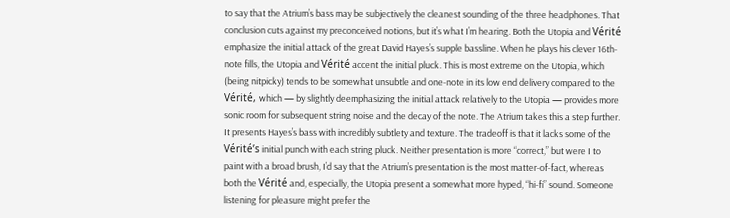to say that the Atrium’s bass may be subjectively the cleanest sounding of the three headphones. That conclusion cuts against my preconceived notions, but it’s what I’m hearing. Both the Utopia and Vérité emphasize the initial attack of the great David Hayes’s supple bassline. When he plays his clever 16th-note fills, the Utopia and Vérité accent the initial pluck. This is most extreme on the Utopia, which (being nitpicky) tends to be somewhat unsubtle and one-note in its low end delivery compared to the Vérité, which — by slightly deemphasizing the initial attack relatively to the Utopia — provides more sonic room for subsequent string noise and the decay of the note. The Atrium takes this a step further. It presents Hayes’s bass with incredibly subtlety and texture. The tradeoff is that it lacks some of the Vérité’s initial punch with each string pluck. Neither presentation is more “correct,” but were I to paint with a broad brush, I’d say that the Atrium’s presentation is the most matter-of-fact, whereas both the Vérité and, especially, the Utopia present a somewhat more hyped, “hi-fi” sound. Someone listening for pleasure might prefer the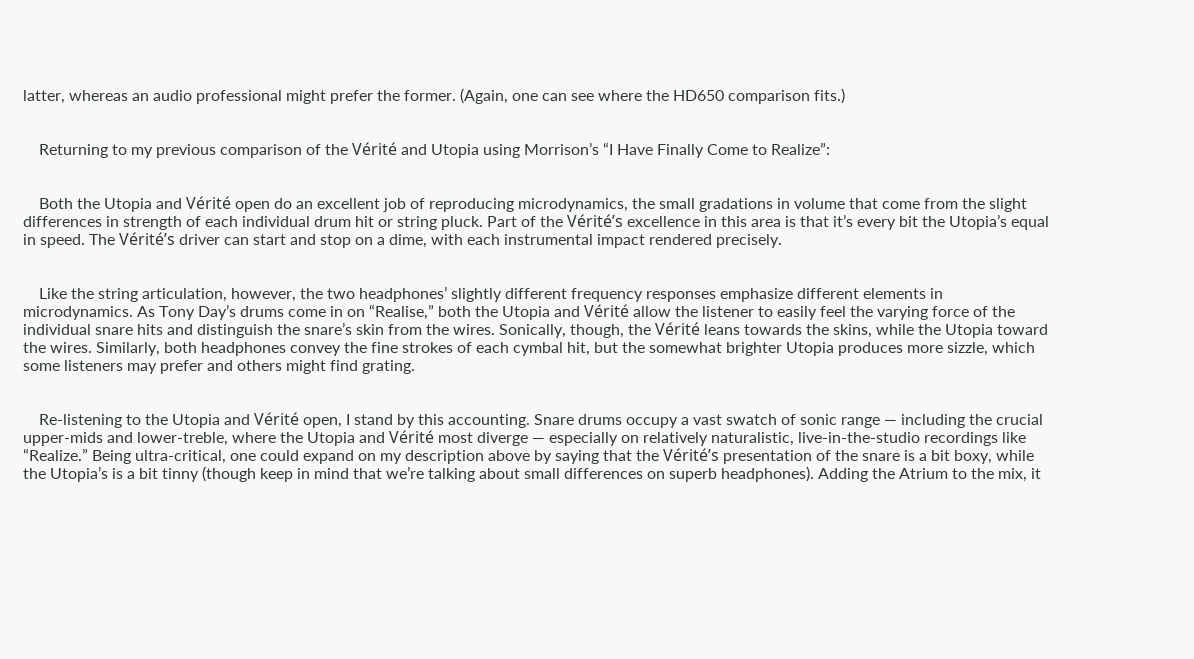latter, whereas an audio professional might prefer the former. (Again, one can see where the HD650 comparison fits.)


    Returning to my previous comparison of the Vérité and Utopia using Morrison’s “I Have Finally Come to Realize”:


    Both the Utopia and Vérité open do an excellent job of reproducing microdynamics, the small gradations in volume that come from the slight differences in strength of each individual drum hit or string pluck. Part of the Vérité’s excellence in this area is that it’s every bit the Utopia’s equal in speed. The Vérité’s driver can start and stop on a dime, with each instrumental impact rendered precisely.


    Like the string articulation, however, the two headphones’ slightly different frequency responses emphasize different elements in microdynamics. As Tony Day’s drums come in on “Realise,” both the Utopia and Vérité allow the listener to easily feel the varying force of the individual snare hits and distinguish the snare’s skin from the wires. Sonically, though, the Vérité leans towards the skins, while the Utopia toward the wires. Similarly, both headphones convey the fine strokes of each cymbal hit, but the somewhat brighter Utopia produces more sizzle, which some listeners may prefer and others might find grating.


    Re-listening to the Utopia and Vérité open, I stand by this accounting. Snare drums occupy a vast swatch of sonic range — including the crucial upper-mids and lower-treble, where the Utopia and Vérité most diverge — especially on relatively naturalistic, live-in-the-studio recordings like “Realize.” Being ultra-critical, one could expand on my description above by saying that the Vérité’s presentation of the snare is a bit boxy, while the Utopia’s is a bit tinny (though keep in mind that we’re talking about small differences on superb headphones). Adding the Atrium to the mix, it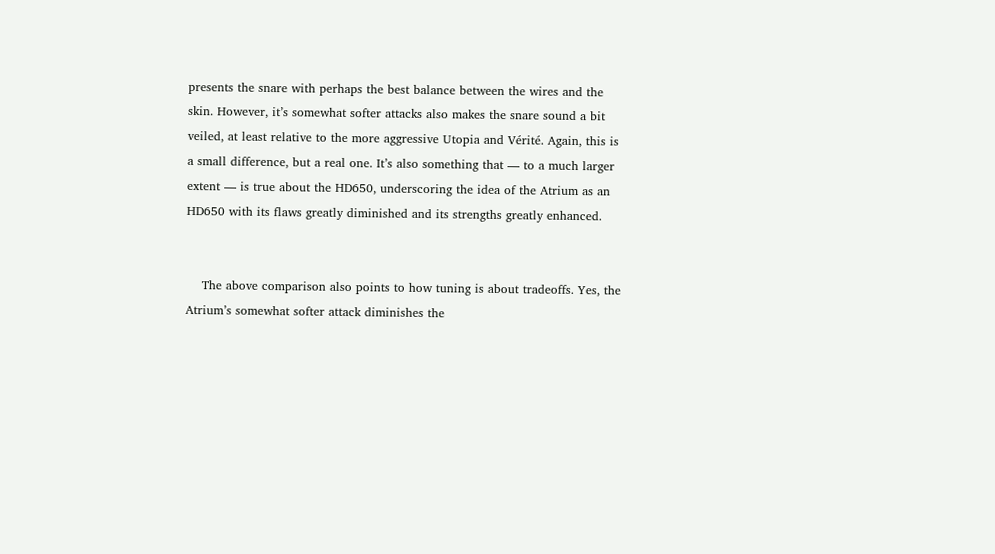presents the snare with perhaps the best balance between the wires and the skin. However, it’s somewhat softer attacks also makes the snare sound a bit veiled, at least relative to the more aggressive Utopia and Vérité. Again, this is a small difference, but a real one. It’s also something that — to a much larger extent — is true about the HD650, underscoring the idea of the Atrium as an HD650 with its flaws greatly diminished and its strengths greatly enhanced.


    The above comparison also points to how tuning is about tradeoffs. Yes, the Atrium’s somewhat softer attack diminishes the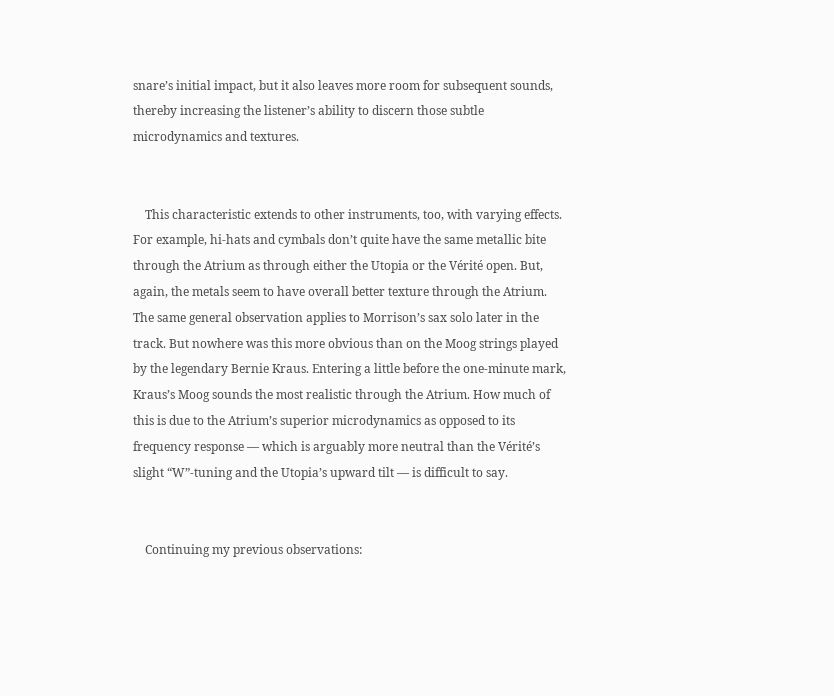snare’s initial impact, but it also leaves more room for subsequent sounds, thereby increasing the listener’s ability to discern those subtle microdynamics and textures.


    This characteristic extends to other instruments, too, with varying effects. For example, hi-hats and cymbals don’t quite have the same metallic bite through the Atrium as through either the Utopia or the Vérité open. But, again, the metals seem to have overall better texture through the Atrium. The same general observation applies to Morrison’s sax solo later in the track. But nowhere was this more obvious than on the Moog strings played by the legendary Bernie Kraus. Entering a little before the one-minute mark, Kraus’s Moog sounds the most realistic through the Atrium. How much of this is due to the Atrium’s superior microdynamics as opposed to its frequency response — which is arguably more neutral than the Vérité’s slight “W”-tuning and the Utopia’s upward tilt — is difficult to say.


    Continuing my previous observations: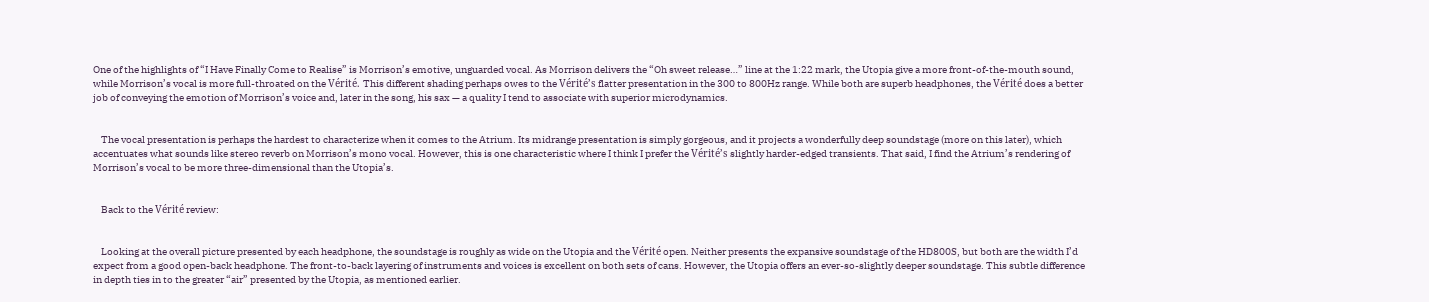One of the highlights of “I Have Finally Come to Realise” is Morrison’s emotive, unguarded vocal. As Morrison delivers the “Oh sweet release…” line at the 1:22 mark, the Utopia give a more front-of-the-mouth sound, while Morrison’s vocal is more full-throated on the Vérité. This different shading perhaps owes to the Vérité’s flatter presentation in the 300 to 800Hz range. While both are superb headphones, the Vérité does a better job of conveying the emotion of Morrison’s voice and, later in the song, his sax — a quality I tend to associate with superior microdynamics.


    The vocal presentation is perhaps the hardest to characterize when it comes to the Atrium. Its midrange presentation is simply gorgeous, and it projects a wonderfully deep soundstage (more on this later), which accentuates what sounds like stereo reverb on Morrison’s mono vocal. However, this is one characteristic where I think I prefer the Vérité’s slightly harder-edged transients. That said, I find the Atrium’s rendering of Morrison’s vocal to be more three-dimensional than the Utopia’s.


    Back to the Vérité review:


    Looking at the overall picture presented by each headphone, the soundstage is roughly as wide on the Utopia and the Vérité open. Neither presents the expansive soundstage of the HD800S, but both are the width I’d expect from a good open-back headphone. The front-to-back layering of instruments and voices is excellent on both sets of cans. However, the Utopia offers an ever-so-slightly deeper soundstage. This subtle difference in depth ties in to the greater “air” presented by the Utopia, as mentioned earlier.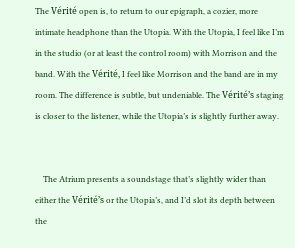The Vérité open is, to return to our epigraph, a cozier, more intimate headphone than the Utopia. With the Utopia, I feel like I’m in the studio (or at least the control room) with Morrison and the band. With the Vérité, I feel like Morrison and the band are in my room. The difference is subtle, but undeniable. The Vérité’s staging is closer to the listener, while the Utopia’s is slightly further away.


    The Atrium presents a soundstage that’s slightly wider than either the Vérité’s or the Utopia’s, and I’d slot its depth between the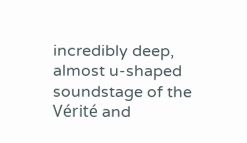incredibly deep, almost u-shaped soundstage of the Vérité and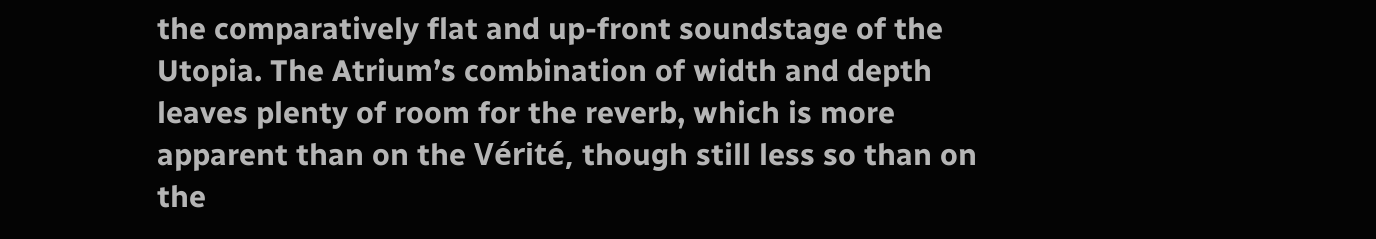the comparatively flat and up-front soundstage of the Utopia. The Atrium’s combination of width and depth leaves plenty of room for the reverb, which is more apparent than on the Vérité, though still less so than on the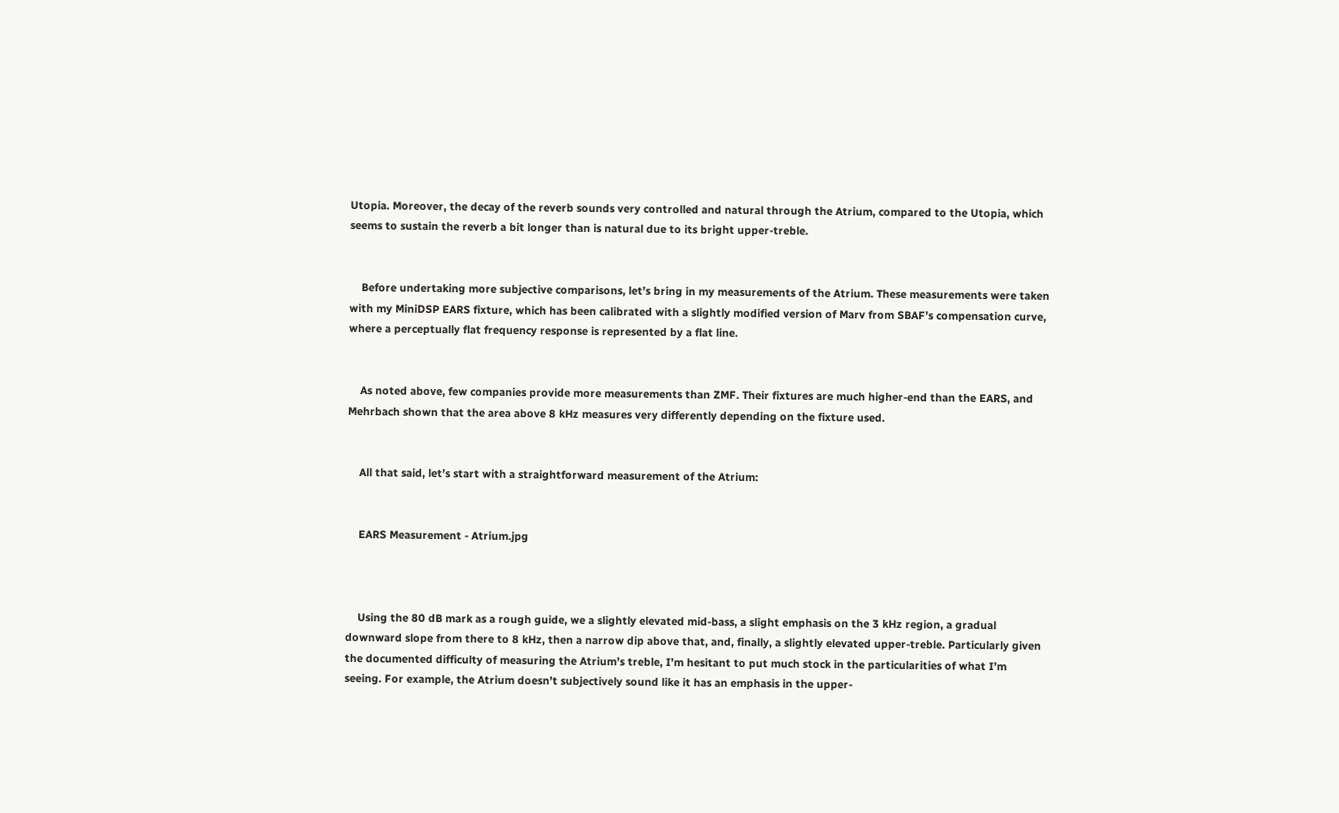Utopia. Moreover, the decay of the reverb sounds very controlled and natural through the Atrium, compared to the Utopia, which seems to sustain the reverb a bit longer than is natural due to its bright upper-treble.


    Before undertaking more subjective comparisons, let’s bring in my measurements of the Atrium. These measurements were taken with my MiniDSP EARS fixture, which has been calibrated with a slightly modified version of Marv from SBAF’s compensation curve, where a perceptually flat frequency response is represented by a flat line.


    As noted above, few companies provide more measurements than ZMF. Their fixtures are much higher-end than the EARS, and Mehrbach shown that the area above 8 kHz measures very differently depending on the fixture used.


    All that said, let’s start with a straightforward measurement of the Atrium:


    EARS Measurement - Atrium.jpg



    Using the 80 dB mark as a rough guide, we a slightly elevated mid-bass, a slight emphasis on the 3 kHz region, a gradual downward slope from there to 8 kHz, then a narrow dip above that, and, finally, a slightly elevated upper-treble. Particularly given the documented difficulty of measuring the Atrium’s treble, I’m hesitant to put much stock in the particularities of what I’m seeing. For example, the Atrium doesn’t subjectively sound like it has an emphasis in the upper-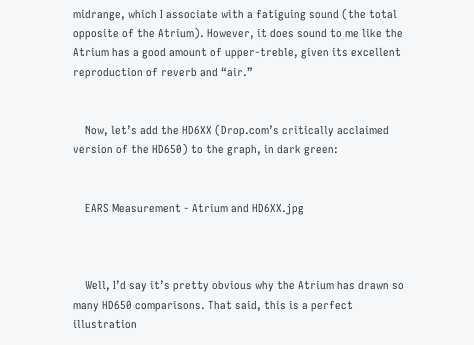midrange, which I associate with a fatiguing sound (the total opposite of the Atrium). However, it does sound to me like the Atrium has a good amount of upper-treble, given its excellent reproduction of reverb and “air.”


    Now, let’s add the HD6XX (Drop.com’s critically acclaimed version of the HD650) to the graph, in dark green:


    EARS Measurement - Atrium and HD6XX.jpg



    Well, I’d say it’s pretty obvious why the Atrium has drawn so many HD650 comparisons. That said, this is a perfect illustration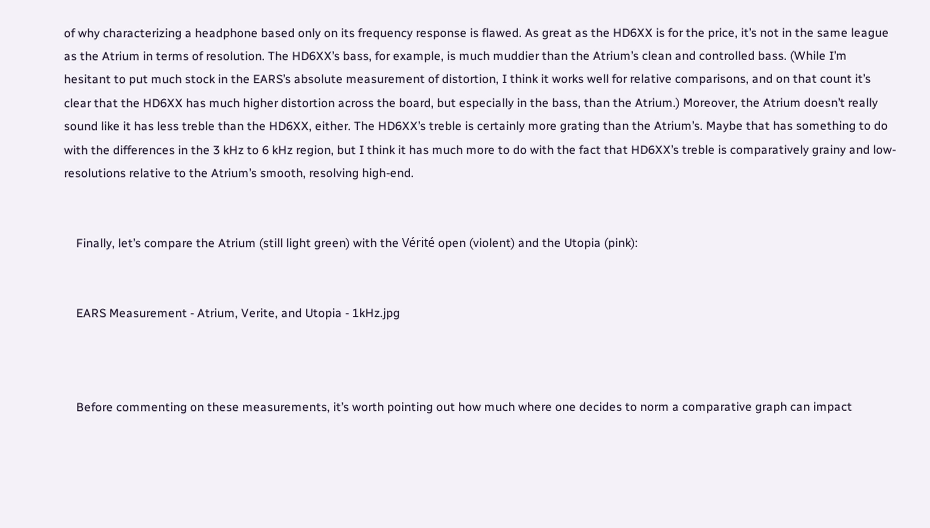of why characterizing a headphone based only on its frequency response is flawed. As great as the HD6XX is for the price, it’s not in the same league as the Atrium in terms of resolution. The HD6XX’s bass, for example, is much muddier than the Atrium’s clean and controlled bass. (While I’m hesitant to put much stock in the EARS’s absolute measurement of distortion, I think it works well for relative comparisons, and on that count it’s clear that the HD6XX has much higher distortion across the board, but especially in the bass, than the Atrium.) Moreover, the Atrium doesn’t really sound like it has less treble than the HD6XX, either. The HD6XX’s treble is certainly more grating than the Atrium’s. Maybe that has something to do with the differences in the 3 kHz to 6 kHz region, but I think it has much more to do with the fact that HD6XX’s treble is comparatively grainy and low-resolutions relative to the Atrium’s smooth, resolving high-end.


    Finally, let’s compare the Atrium (still light green) with the Vérité open (violent) and the Utopia (pink):


    EARS Measurement - Atrium, Verite, and Utopia - 1kHz.jpg



    Before commenting on these measurements, it’s worth pointing out how much where one decides to norm a comparative graph can impact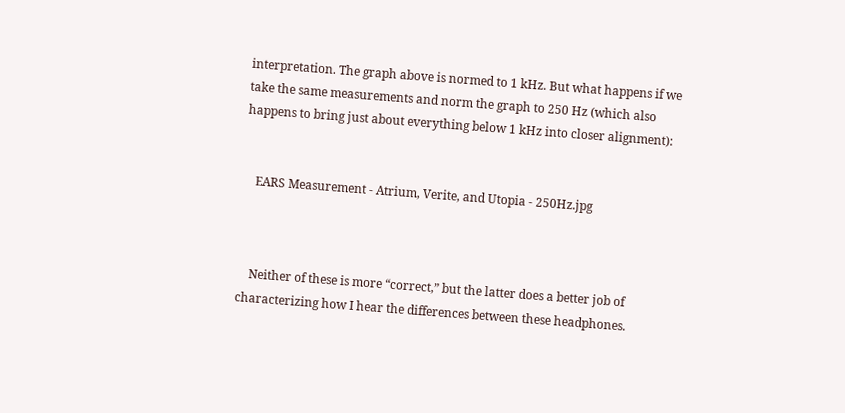interpretation. The graph above is normed to 1 kHz. But what happens if we take the same measurements and norm the graph to 250 Hz (which also happens to bring just about everything below 1 kHz into closer alignment):


    EARS Measurement - Atrium, Verite, and Utopia - 250Hz.jpg



    Neither of these is more “correct,” but the latter does a better job of characterizing how I hear the differences between these headphones.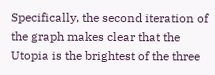Specifically, the second iteration of the graph makes clear that the Utopia is the brightest of the three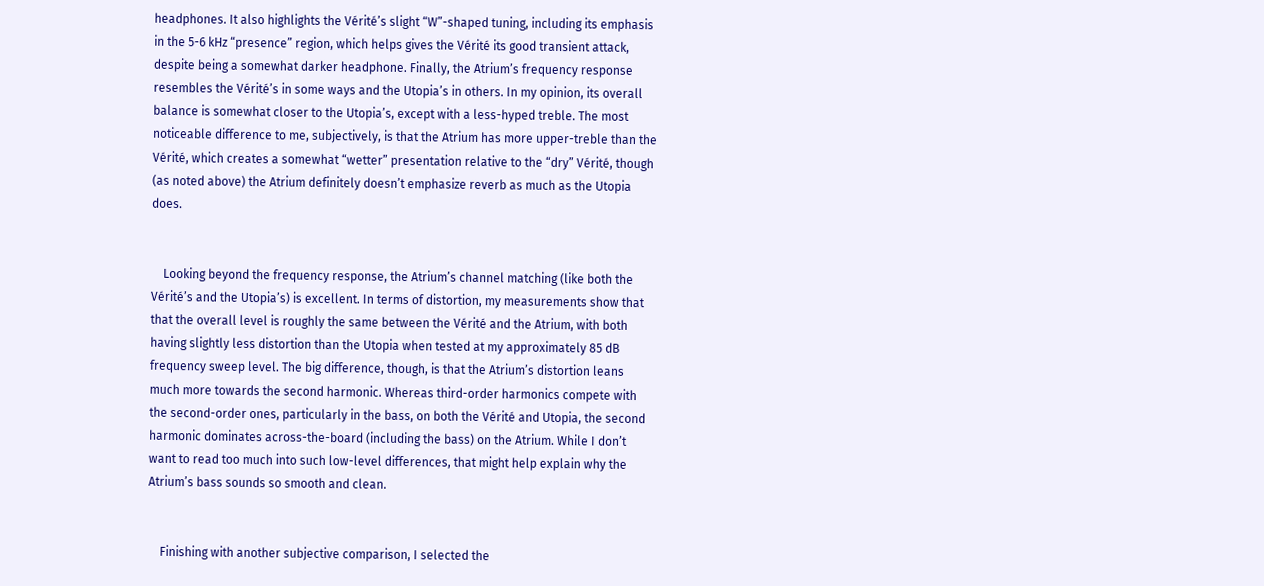headphones. It also highlights the Vérité’s slight “W”-shaped tuning, including its emphasis in the 5-6 kHz “presence” region, which helps gives the Vérité its good transient attack, despite being a somewhat darker headphone. Finally, the Atrium’s frequency response resembles the Vérité’s in some ways and the Utopia’s in others. In my opinion, its overall balance is somewhat closer to the Utopia’s, except with a less-hyped treble. The most noticeable difference to me, subjectively, is that the Atrium has more upper-treble than the Vérité, which creates a somewhat “wetter” presentation relative to the “dry” Vérité, though (as noted above) the Atrium definitely doesn’t emphasize reverb as much as the Utopia does.


    Looking beyond the frequency response, the Atrium’s channel matching (like both the Vérité’s and the Utopia’s) is excellent. In terms of distortion, my measurements show that that the overall level is roughly the same between the Vérité and the Atrium, with both having slightly less distortion than the Utopia when tested at my approximately 85 dB frequency sweep level. The big difference, though, is that the Atrium’s distortion leans much more towards the second harmonic. Whereas third-order harmonics compete with the second-order ones, particularly in the bass, on both the Vérité and Utopia, the second harmonic dominates across-the-board (including the bass) on the Atrium. While I don’t want to read too much into such low-level differences, that might help explain why the Atrium’s bass sounds so smooth and clean.


    Finishing with another subjective comparison, I selected the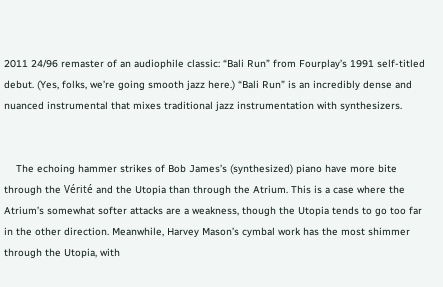2011 24/96 remaster of an audiophile classic: “Bali Run” from Fourplay’s 1991 self-titled debut. (Yes, folks, we’re going smooth jazz here.) “Bali Run” is an incredibly dense and nuanced instrumental that mixes traditional jazz instrumentation with synthesizers.


    The echoing hammer strikes of Bob James’s (synthesized) piano have more bite through the Vérité and the Utopia than through the Atrium. This is a case where the Atrium’s somewhat softer attacks are a weakness, though the Utopia tends to go too far in the other direction. Meanwhile, Harvey Mason’s cymbal work has the most shimmer through the Utopia, with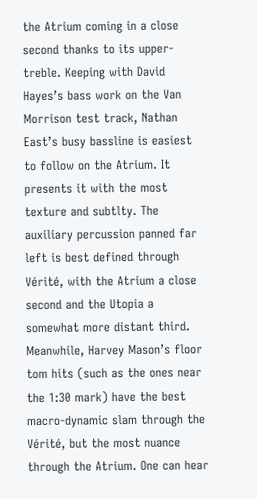the Atrium coming in a close second thanks to its upper-treble. Keeping with David Hayes’s bass work on the Van Morrison test track, Nathan East’s busy bassline is easiest to follow on the Atrium. It presents it with the most texture and subtlty. The auxiliary percussion panned far left is best defined through Vérité, with the Atrium a close second and the Utopia a somewhat more distant third. Meanwhile, Harvey Mason’s floor tom hits (such as the ones near the 1:30 mark) have the best macro-dynamic slam through the Vérité, but the most nuance through the Atrium. One can hear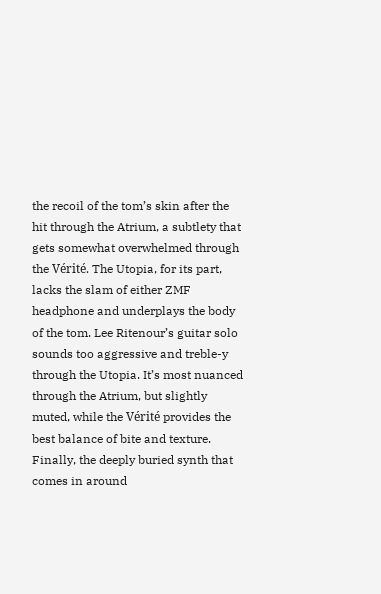the recoil of the tom’s skin after the hit through the Atrium, a subtlety that gets somewhat overwhelmed through the Vérité. The Utopia, for its part, lacks the slam of either ZMF headphone and underplays the body of the tom. Lee Ritenour’s guitar solo sounds too aggressive and treble-y through the Utopia. It’s most nuanced through the Atrium, but slightly muted, while the Vérité provides the best balance of bite and texture. Finally, the deeply buried synth that comes in around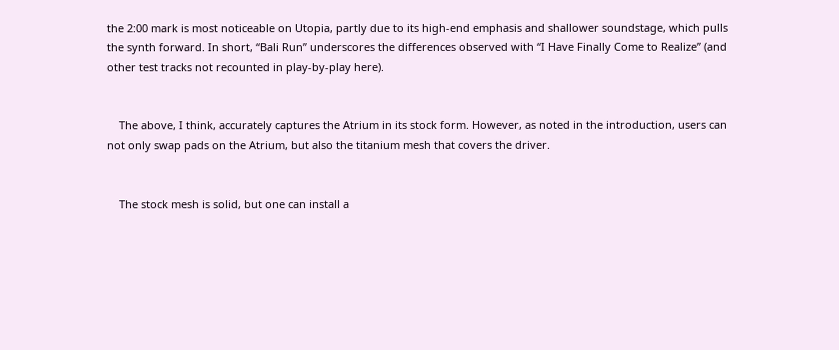the 2:00 mark is most noticeable on Utopia, partly due to its high-end emphasis and shallower soundstage, which pulls the synth forward. In short, “Bali Run” underscores the differences observed with “I Have Finally Come to Realize” (and other test tracks not recounted in play-by-play here).


    The above, I think, accurately captures the Atrium in its stock form. However, as noted in the introduction, users can not only swap pads on the Atrium, but also the titanium mesh that covers the driver.


    The stock mesh is solid, but one can install a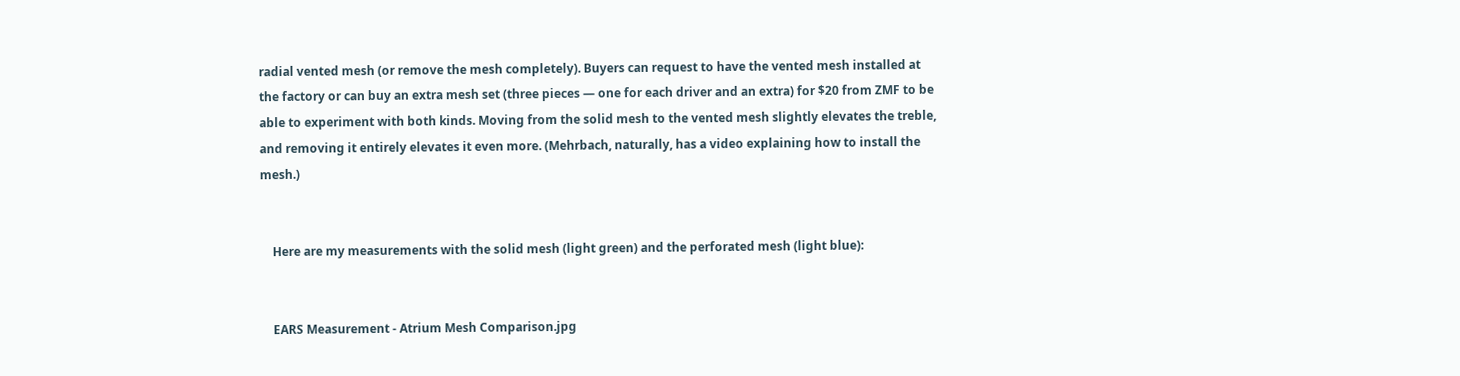radial vented mesh (or remove the mesh completely). Buyers can request to have the vented mesh installed at the factory or can buy an extra mesh set (three pieces — one for each driver and an extra) for $20 from ZMF to be able to experiment with both kinds. Moving from the solid mesh to the vented mesh slightly elevates the treble, and removing it entirely elevates it even more. (Mehrbach, naturally, has a video explaining how to install the mesh.)


    Here are my measurements with the solid mesh (light green) and the perforated mesh (light blue):


    EARS Measurement - Atrium Mesh Comparison.jpg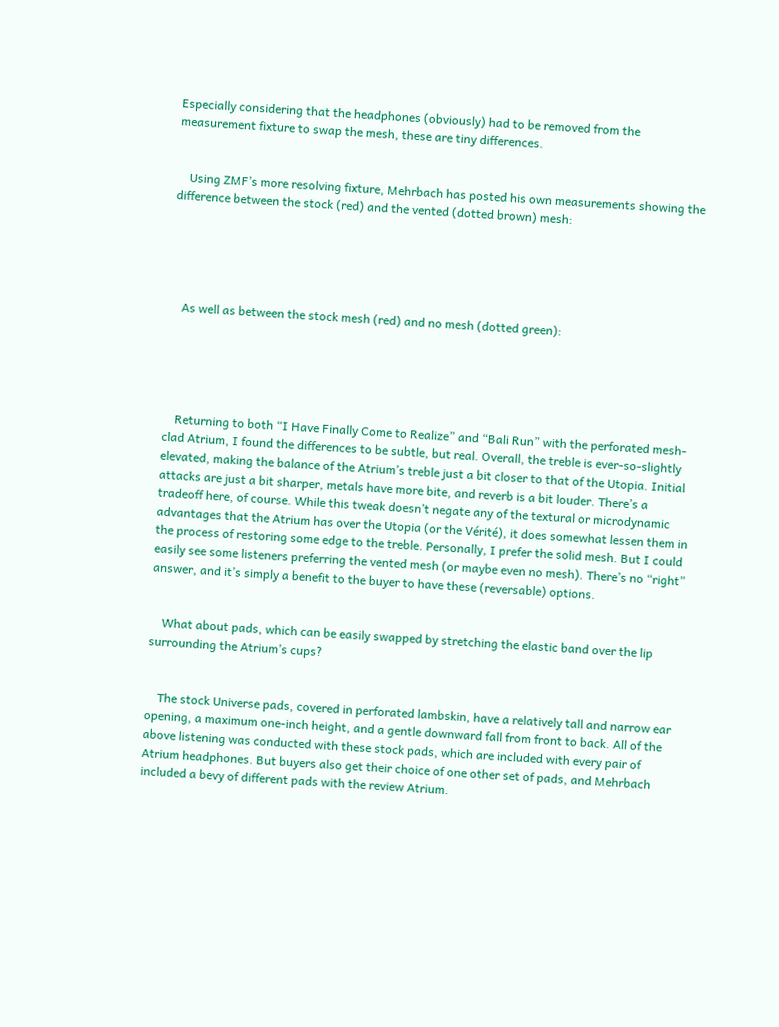Especially considering that the headphones (obviously) had to be removed from the measurement fixture to swap the mesh, these are tiny differences.


    Using ZMF’s more resolving fixture, Mehrbach has posted his own measurements showing the difference between the stock (red) and the vented (dotted brown) mesh:





    As well as between the stock mesh (red) and no mesh (dotted green):





    Returning to both “I Have Finally Come to Realize” and “Bali Run” with the perforated mesh-clad Atrium, I found the differences to be subtle, but real. Overall, the treble is ever-so-slightly elevated, making the balance of the Atrium’s treble just a bit closer to that of the Utopia. Initial attacks are just a bit sharper, metals have more bite, and reverb is a bit louder. There’s a tradeoff here, of course. While this tweak doesn’t negate any of the textural or microdynamic advantages that the Atrium has over the Utopia (or the Vérité), it does somewhat lessen them in the process of restoring some edge to the treble. Personally, I prefer the solid mesh. But I could easily see some listeners preferring the vented mesh (or maybe even no mesh). There’s no “right” answer, and it’s simply a benefit to the buyer to have these (reversable) options.


    What about pads, which can be easily swapped by stretching the elastic band over the lip surrounding the Atrium’s cups?


    The stock Universe pads, covered in perforated lambskin, have a relatively tall and narrow ear opening, a maximum one-inch height, and a gentle downward fall from front to back. All of the above listening was conducted with these stock pads, which are included with every pair of Atrium headphones. But buyers also get their choice of one other set of pads, and Mehrbach included a bevy of different pads with the review Atrium.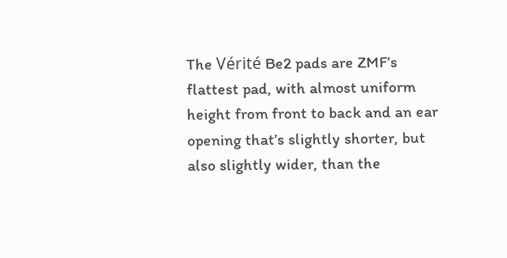The Vérité Be2 pads are ZMF’s flattest pad, with almost uniform height from front to back and an ear opening that’s slightly shorter, but also slightly wider, than the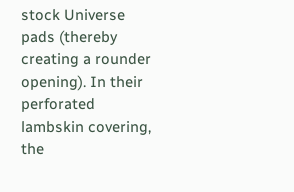stock Universe pads (thereby creating a rounder opening). In their perforated lambskin covering, the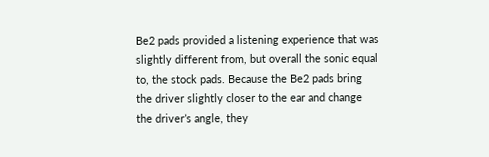Be2 pads provided a listening experience that was slightly different from, but overall the sonic equal to, the stock pads. Because the Be2 pads bring the driver slightly closer to the ear and change the driver’s angle, they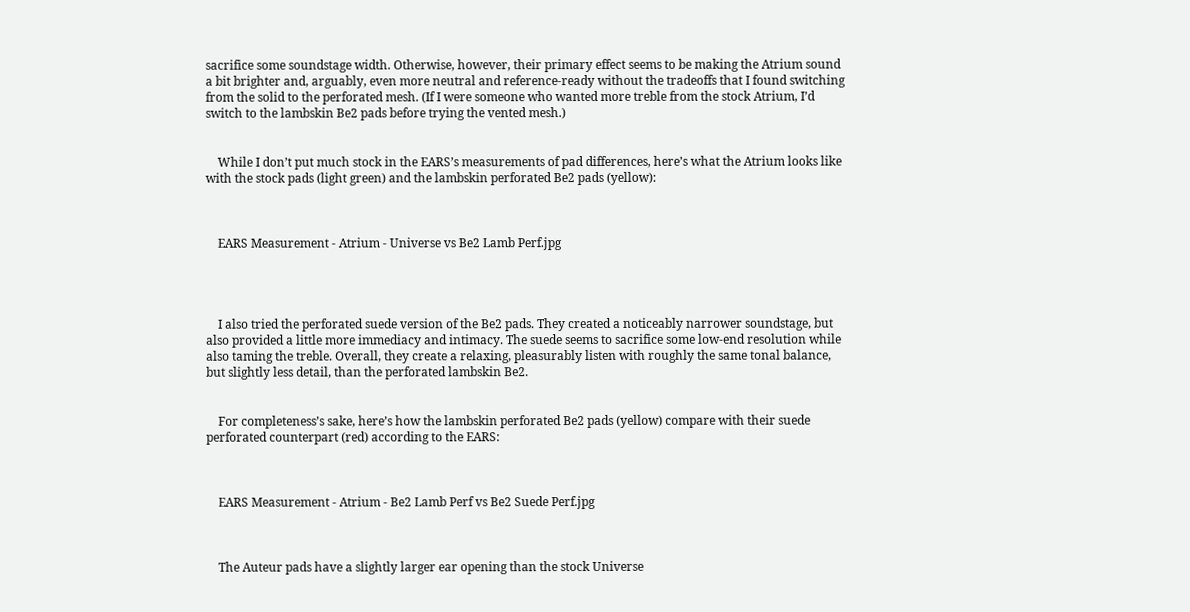sacrifice some soundstage width. Otherwise, however, their primary effect seems to be making the Atrium sound a bit brighter and, arguably, even more neutral and reference-ready without the tradeoffs that I found switching from the solid to the perforated mesh. (If I were someone who wanted more treble from the stock Atrium, I’d switch to the lambskin Be2 pads before trying the vented mesh.)


    While I don’t put much stock in the EARS’s measurements of pad differences, here’s what the Atrium looks like with the stock pads (light green) and the lambskin perforated Be2 pads (yellow):



    EARS Measurement - Atrium - Universe vs Be2 Lamb Perf.jpg




    I also tried the perforated suede version of the Be2 pads. They created a noticeably narrower soundstage, but also provided a little more immediacy and intimacy. The suede seems to sacrifice some low-end resolution while also taming the treble. Overall, they create a relaxing, pleasurably listen with roughly the same tonal balance, but slightly less detail, than the perforated lambskin Be2.


    For completeness’s sake, here’s how the lambskin perforated Be2 pads (yellow) compare with their suede perforated counterpart (red) according to the EARS:



    EARS Measurement - Atrium - Be2 Lamb Perf vs Be2 Suede Perf.jpg



    The Auteur pads have a slightly larger ear opening than the stock Universe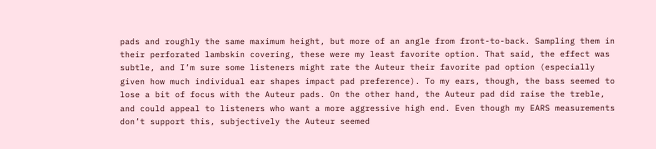pads and roughly the same maximum height, but more of an angle from front-to-back. Sampling them in their perforated lambskin covering, these were my least favorite option. That said, the effect was subtle, and I’m sure some listeners might rate the Auteur their favorite pad option (especially given how much individual ear shapes impact pad preference). To my ears, though, the bass seemed to lose a bit of focus with the Auteur pads. On the other hand, the Auteur pad did raise the treble, and could appeal to listeners who want a more aggressive high end. Even though my EARS measurements don’t support this, subjectively the Auteur seemed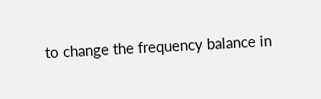to change the frequency balance in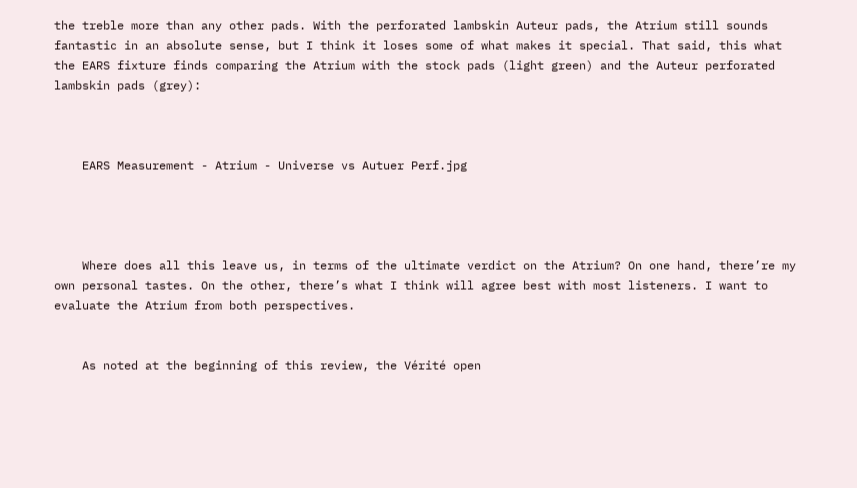the treble more than any other pads. With the perforated lambskin Auteur pads, the Atrium still sounds fantastic in an absolute sense, but I think it loses some of what makes it special. That said, this what the EARS fixture finds comparing the Atrium with the stock pads (light green) and the Auteur perforated lambskin pads (grey):



    EARS Measurement - Atrium - Universe vs Autuer Perf.jpg




    Where does all this leave us, in terms of the ultimate verdict on the Atrium? On one hand, there’re my own personal tastes. On the other, there’s what I think will agree best with most listeners. I want to evaluate the Atrium from both perspectives.


    As noted at the beginning of this review, the Vérité open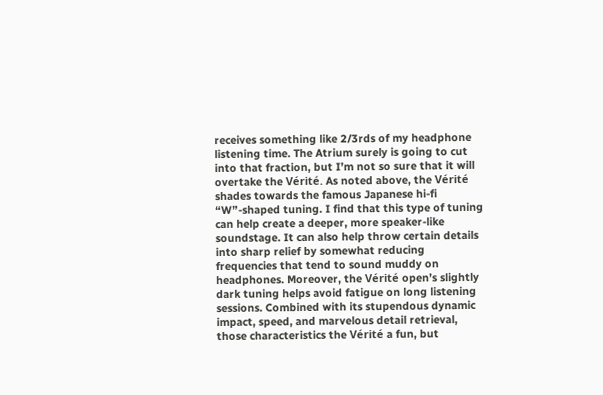receives something like 2/3rds of my headphone listening time. The Atrium surely is going to cut into that fraction, but I’m not so sure that it will overtake the Vérité. As noted above, the Vérité shades towards the famous Japanese hi-fi “W”-shaped tuning. I find that this type of tuning can help create a deeper, more speaker-like soundstage. It can also help throw certain details into sharp relief by somewhat reducing frequencies that tend to sound muddy on headphones. Moreover, the Vérité open’s slightly dark tuning helps avoid fatigue on long listening sessions. Combined with its stupendous dynamic impact, speed, and marvelous detail retrieval, those characteristics the Vérité a fun, but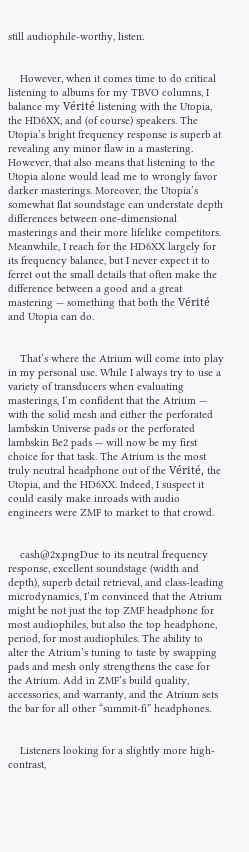still audiophile-worthy, listen.


    However, when it comes time to do critical listening to albums for my TBVO columns, I balance my Vérité listening with the Utopia, the HD6XX, and (of course) speakers. The Utopia’s bright frequency response is superb at revealing any minor flaw in a mastering. However, that also means that listening to the Utopia alone would lead me to wrongly favor darker masterings. Moreover, the Utopia’s somewhat flat soundstage can understate depth differences between one-dimensional masterings and their more lifelike competitors. Meanwhile, I reach for the HD6XX largely for its frequency balance, but I never expect it to ferret out the small details that often make the difference between a good and a great mastering — something that both the Vérité and Utopia can do.


    That’s where the Atrium will come into play in my personal use. While I always try to use a variety of transducers when evaluating masterings, I’m confident that the Atrium — with the solid mesh and either the perforated lambskin Universe pads or the perforated lambskin Be2 pads — will now be my first choice for that task. The Atrium is the most truly neutral headphone out of the Vérité, the Utopia, and the HD6XX. Indeed, I suspect it could easily make inroads with audio engineers were ZMF to market to that crowd.


    cash@2x.pngDue to its neutral frequency response, excellent soundstage (width and depth), superb detail retrieval, and class-leading microdynamics, I’m convinced that the Atrium might be not just the top ZMF headphone for most audiophiles, but also the top headphone, period, for most audiophiles. The ability to alter the Atrium’s tuning to taste by swapping pads and mesh only strengthens the case for the Atrium. Add in ZMF’s build quality, accessories, and warranty, and the Atrium sets the bar for all other “summit-fi” headphones.


    Listeners looking for a slightly more high-contrast,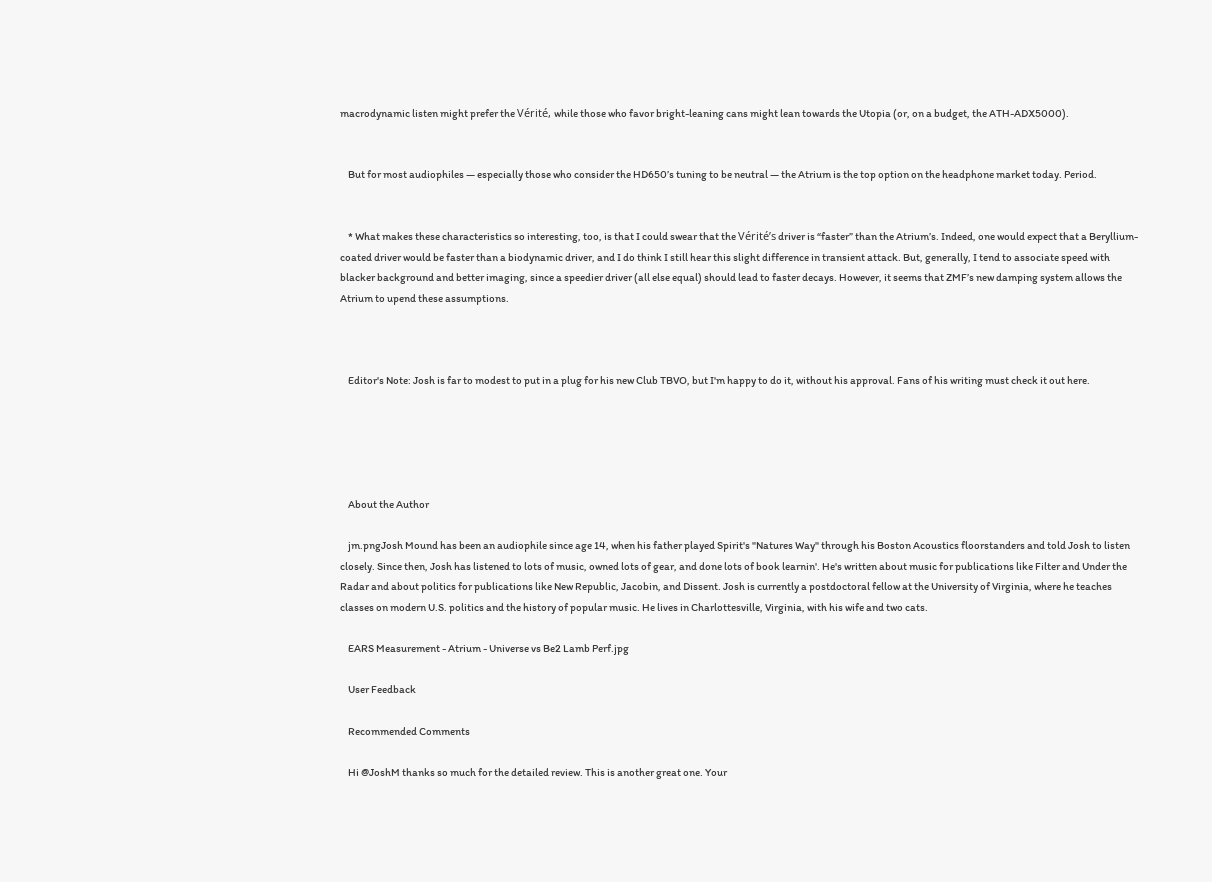macrodynamic listen might prefer the Vérité, while those who favor bright-leaning cans might lean towards the Utopia (or, on a budget, the ATH-ADX5000).


    But for most audiophiles — especially those who consider the HD650’s tuning to be neutral — the Atrium is the top option on the headphone market today. Period.


    * What makes these characteristics so interesting, too, is that I could swear that the Vérité’s driver is “faster” than the Atrium’s. Indeed, one would expect that a Beryllium-coated driver would be faster than a biodynamic driver, and I do think I still hear this slight difference in transient attack. But, generally, I tend to associate speed with blacker background and better imaging, since a speedier driver (all else equal) should lead to faster decays. However, it seems that ZMF’s new damping system allows the Atrium to upend these assumptions.



    Editor's Note: Josh is far to modest to put in a plug for his new Club TBVO, but I'm happy to do it, without his approval. Fans of his writing must check it out here.





    About the Author

    jm.pngJosh Mound has been an audiophile since age 14, when his father played Spirit's "Natures Way" through his Boston Acoustics floorstanders and told Josh to listen closely. Since then, Josh has listened to lots of music, owned lots of gear, and done lots of book learnin'. He's written about music for publications like Filter and Under the Radar and about politics for publications like New Republic, Jacobin, and Dissent. Josh is currently a postdoctoral fellow at the University of Virginia, where he teaches classes on modern U.S. politics and the history of popular music. He lives in Charlottesville, Virginia, with his wife and two cats.

    EARS Measurement - Atrium - Universe vs Be2 Lamb Perf.jpg

    User Feedback

    Recommended Comments

    Hi @JoshM thanks so much for the detailed review. This is another great one. Your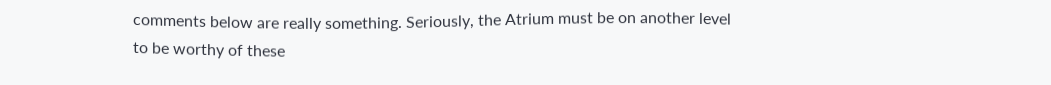comments below are really something. Seriously, the Atrium must be on another level to be worthy of these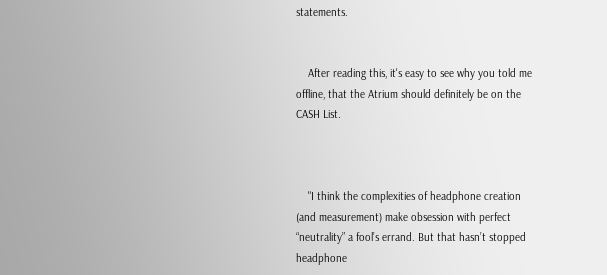statements.


    After reading this, it's easy to see why you told me offline, that the Atrium should definitely be on the CASH List.



    "I think the complexities of headphone creation (and measurement) make obsession with perfect “neutrality” a fool’s errand. But that hasn’t stopped headphone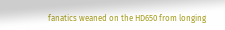fanatics weaned on the HD650 from longing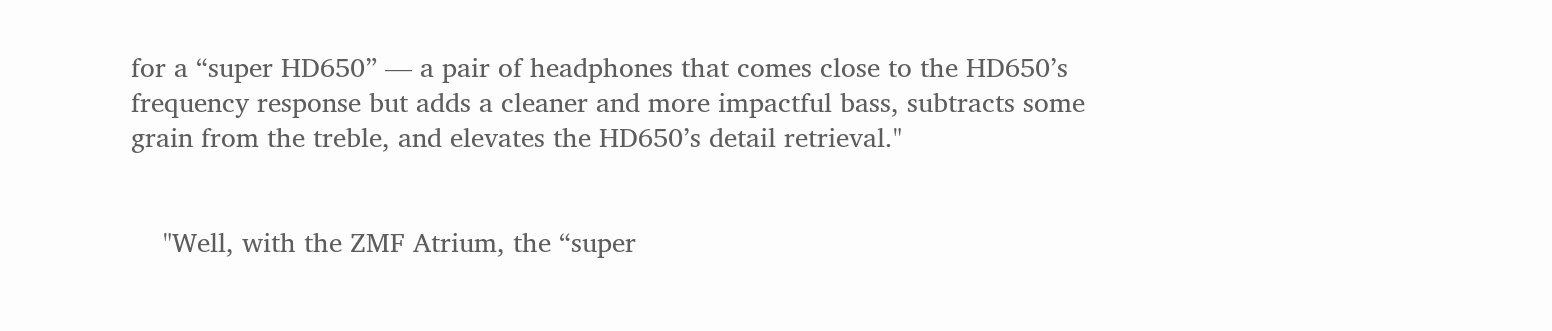for a “super HD650” — a pair of headphones that comes close to the HD650’s frequency response but adds a cleaner and more impactful bass, subtracts some grain from the treble, and elevates the HD650’s detail retrieval."


    "Well, with the ZMF Atrium, the “super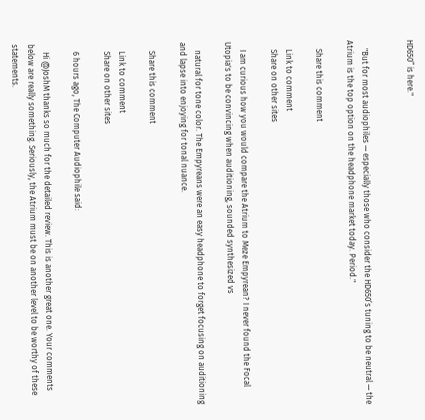HD650” is here."


    "But for most audiophiles — especially those who consider the HD650’s tuning to be neutral — the Atrium is the top option on the headphone market today. Period."

    Share this comment

    Link to comment
    Share on other sites

    I am curious how you would compare the Atrium to Meze Empyrean? I never found the Focal Utopia's to be convincing when auditioning, sounded synthesized vs

    natural for tone color. The Empyreans were an easy headphone to forget focusing on auditioning and lapse into enjoying for tonal nuance.

    Share this comment

    Link to comment
    Share on other sites

    6 hours ago, The Computer Audiophile said:

    Hi @JoshM thanks so much for the detailed review. This is another great one. Your comments below are really something. Seriously, the Atrium must be on another level to be worthy of these statements.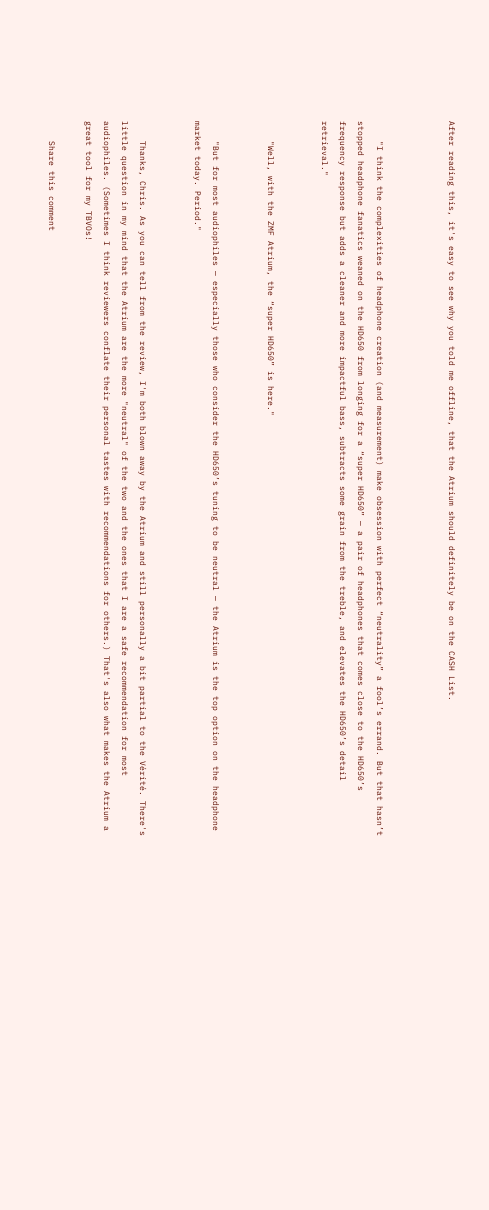After reading this, it's easy to see why you told me offline, that the Atrium should definitely be on the CASH List.



    "I think the complexities of headphone creation (and measurement) make obsession with perfect “neutrality” a fool’s errand. But that hasn’t stopped headphone fanatics weaned on the HD650 from longing for a “super HD650” — a pair of headphones that comes close to the HD650’s frequency response but adds a cleaner and more impactful bass, subtracts some grain from the treble, and elevates the HD650’s detail retrieval."


    "Well, with the ZMF Atrium, the “super HD650” is here."


    "But for most audiophiles — especially those who consider the HD650’s tuning to be neutral — the Atrium is the top option on the headphone market today. Period."


    Thanks, Chris. As you can tell from the review, I'm both blown away by the Atrium and still personally a bit partial to the Vérité. There's little question in my mind that the Atrium are the more "neutral" of the two and the ones that I are a safe recommendation for most audiophiles. (Sometimes I think reviewers conflate their personal tastes with recommendations for others.) That's also what makes the Atrium a great tool for my TBVOs!

    Share this comment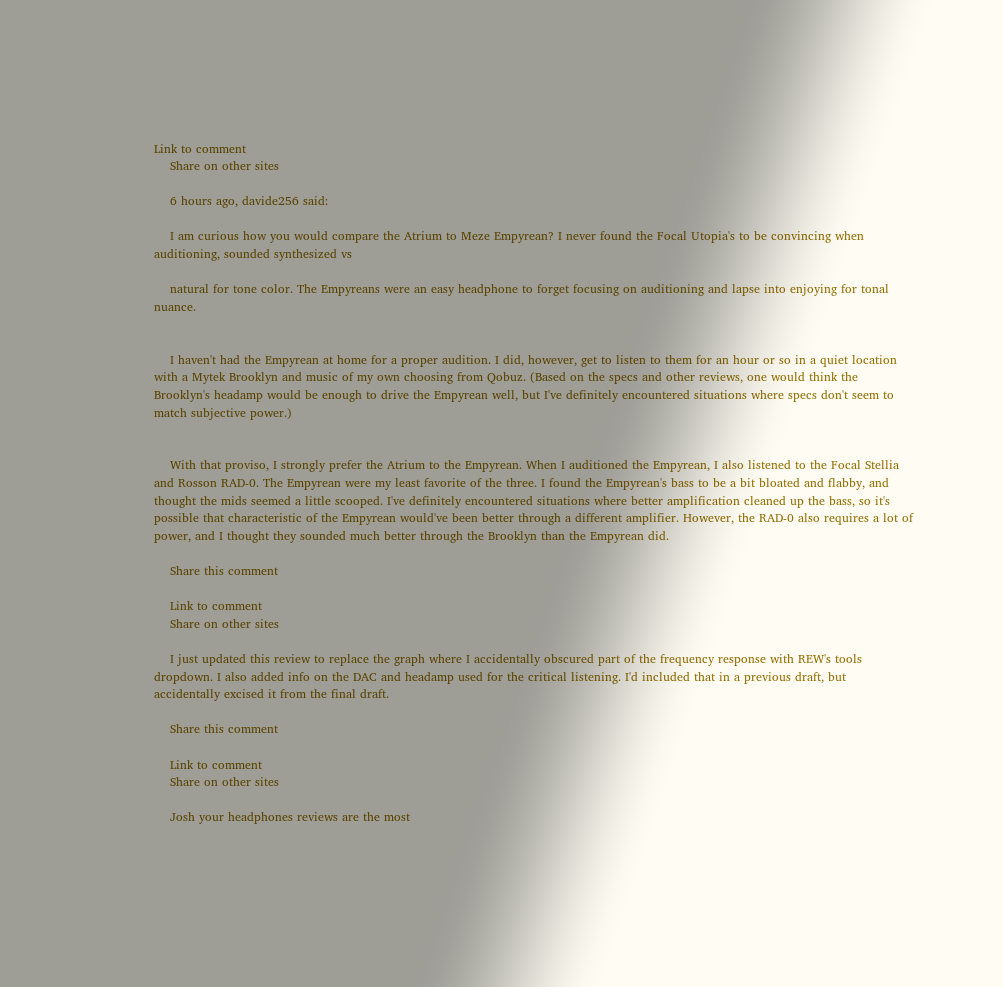Link to comment
    Share on other sites

    6 hours ago, davide256 said:

    I am curious how you would compare the Atrium to Meze Empyrean? I never found the Focal Utopia's to be convincing when auditioning, sounded synthesized vs

    natural for tone color. The Empyreans were an easy headphone to forget focusing on auditioning and lapse into enjoying for tonal nuance.


    I haven't had the Empyrean at home for a proper audition. I did, however, get to listen to them for an hour or so in a quiet location with a Mytek Brooklyn and music of my own choosing from Qobuz. (Based on the specs and other reviews, one would think the Brooklyn's headamp would be enough to drive the Empyrean well, but I've definitely encountered situations where specs don't seem to match subjective power.)


    With that proviso, I strongly prefer the Atrium to the Empyrean. When I auditioned the Empyrean, I also listened to the Focal Stellia and Rosson RAD-0. The Empyrean were my least favorite of the three. I found the Empyrean's bass to be a bit bloated and flabby, and thought the mids seemed a little scooped. I've definitely encountered situations where better amplification cleaned up the bass, so it's possible that characteristic of the Empyrean would've been better through a different amplifier. However, the RAD-0 also requires a lot of power, and I thought they sounded much better through the Brooklyn than the Empyrean did.

    Share this comment

    Link to comment
    Share on other sites

    I just updated this review to replace the graph where I accidentally obscured part of the frequency response with REW's tools dropdown. I also added info on the DAC and headamp used for the critical listening. I'd included that in a previous draft, but accidentally excised it from the final draft.

    Share this comment

    Link to comment
    Share on other sites

    Josh your headphones reviews are the most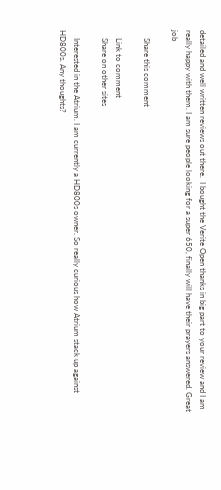detailed and well written reviews out there.  I bought the Verite Open thanks in big part to your review and I am really happy with them. I am sure people looking for a super 650, finally will have their prayers answered. Great job

    Share this comment

    Link to comment
    Share on other sites

    Interested in the Atrium. I am currently a HD800s owner. So really curious how Atrium stack up against HD800s. Any thoughts?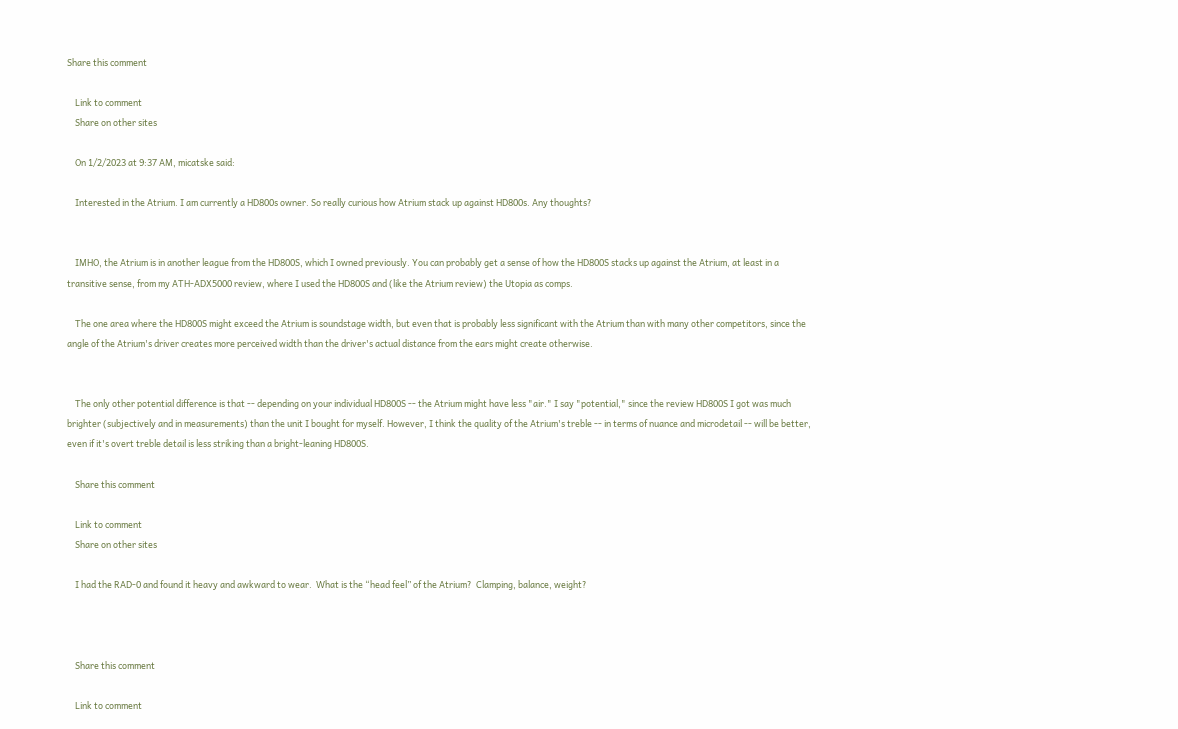Share this comment

    Link to comment
    Share on other sites

    On 1/2/2023 at 9:37 AM, micatske said:

    Interested in the Atrium. I am currently a HD800s owner. So really curious how Atrium stack up against HD800s. Any thoughts?


    IMHO, the Atrium is in another league from the HD800S, which I owned previously. You can probably get a sense of how the HD800S stacks up against the Atrium, at least in a transitive sense, from my ATH-ADX5000 review, where I used the HD800S and (like the Atrium review) the Utopia as comps.

    The one area where the HD800S might exceed the Atrium is soundstage width, but even that is probably less significant with the Atrium than with many other competitors, since the angle of the Atrium's driver creates more perceived width than the driver's actual distance from the ears might create otherwise.


    The only other potential difference is that -- depending on your individual HD800S -- the Atrium might have less "air." I say "potential," since the review HD800S I got was much brighter (subjectively and in measurements) than the unit I bought for myself. However, I think the quality of the Atrium's treble -- in terms of nuance and microdetail -- will be better, even if it's overt treble detail is less striking than a bright-leaning HD800S.

    Share this comment

    Link to comment
    Share on other sites

    I had the RAD-0 and found it heavy and awkward to wear.  What is the “head feel” of the Atrium?  Clamping, balance, weight?



    Share this comment

    Link to comment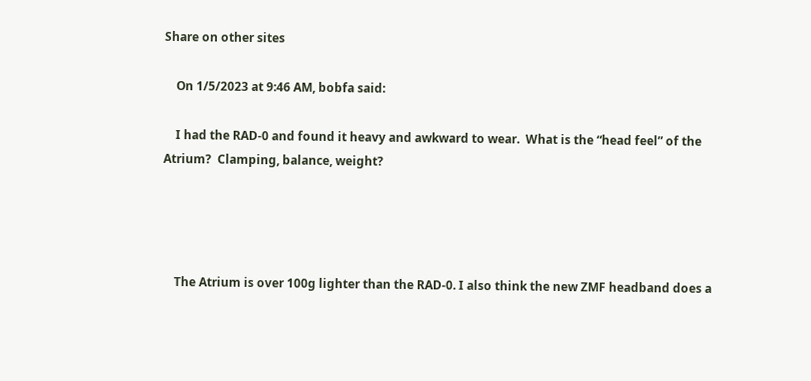Share on other sites

    On 1/5/2023 at 9:46 AM, bobfa said:

    I had the RAD-0 and found it heavy and awkward to wear.  What is the “head feel” of the Atrium?  Clamping, balance, weight?




    The Atrium is over 100g lighter than the RAD-0. I also think the new ZMF headband does a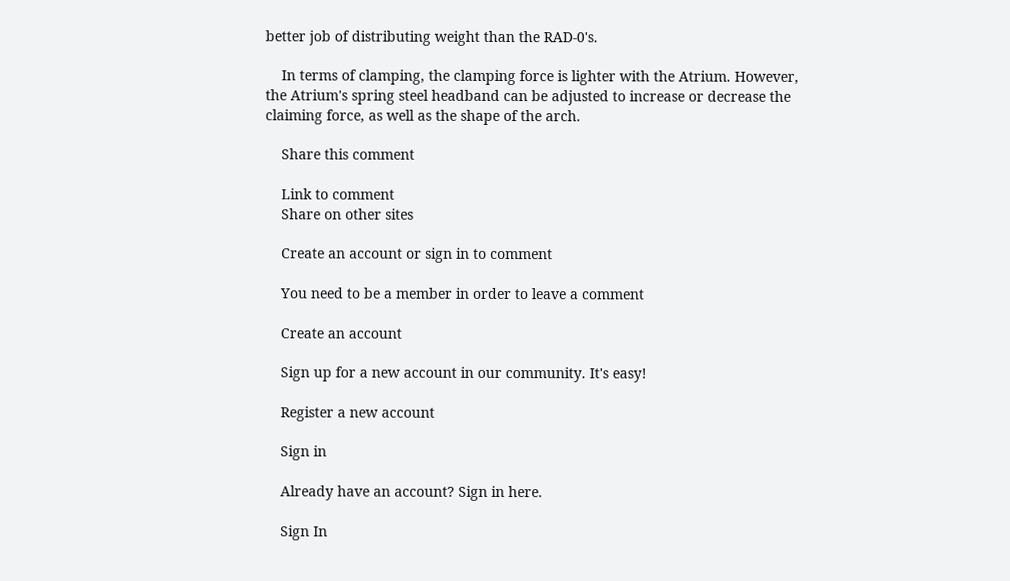better job of distributing weight than the RAD-0's.

    In terms of clamping, the clamping force is lighter with the Atrium. However, the Atrium's spring steel headband can be adjusted to increase or decrease the claiming force, as well as the shape of the arch.

    Share this comment

    Link to comment
    Share on other sites

    Create an account or sign in to comment

    You need to be a member in order to leave a comment

    Create an account

    Sign up for a new account in our community. It's easy!

    Register a new account

    Sign in

    Already have an account? Sign in here.

    Sign In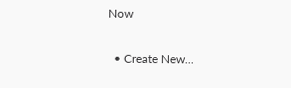Now

  • Create New...